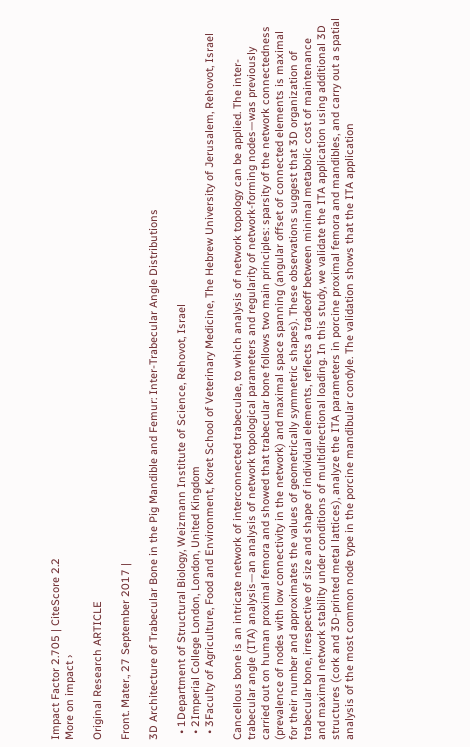Impact Factor 2.705 | CiteScore 2.2
More on impact ›

Original Research ARTICLE

Front. Mater., 27 September 2017 |

3D Architecture of Trabecular Bone in the Pig Mandible and Femur: Inter-Trabecular Angle Distributions

  • 1Department of Structural Biology, Weizmann Institute of Science, Rehovot, Israel
  • 2Imperial College London, London, United Kingdom
  • 3Faculty of Agriculture, Food and Environment, Koret School of Veterinary Medicine, The Hebrew University of Jerusalem, Rehovot, Israel

Cancellous bone is an intricate network of interconnected trabeculae, to which analysis of network topology can be applied. The inter-trabecular angle (ITA) analysis—an analysis of network topological parameters and regularity of network-forming nodes—was previously carried out on human proximal femora and showed that trabecular bone follows two main principles: sparsity of the network connectedness (prevalence of nodes with low connectivity in the network) and maximal space spanning (angular offset of connected elements is maximal for their number and approximates the values of geometrically symmetric shapes). These observations suggest that 3D organization of trabecular bone, irrespective of size and shape of individual elements, reflects a tradeoff between minimal metabolic cost of maintenance and maximal network stability under conditions of multidirectional loading. In this study, we validate the ITA application using additional 3D structures (cork and 3D-printed metal lattices), analyze the ITA parameters in porcine proximal femora and mandibles, and carry out a spatial analysis of the most common node type in the porcine mandibular condyle. The validation shows that the ITA application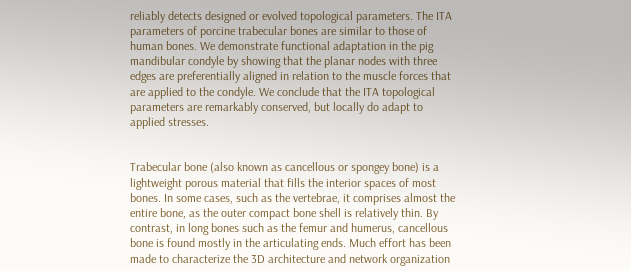reliably detects designed or evolved topological parameters. The ITA parameters of porcine trabecular bones are similar to those of human bones. We demonstrate functional adaptation in the pig mandibular condyle by showing that the planar nodes with three edges are preferentially aligned in relation to the muscle forces that are applied to the condyle. We conclude that the ITA topological parameters are remarkably conserved, but locally do adapt to applied stresses.


Trabecular bone (also known as cancellous or spongey bone) is a lightweight porous material that fills the interior spaces of most bones. In some cases, such as the vertebrae, it comprises almost the entire bone, as the outer compact bone shell is relatively thin. By contrast, in long bones such as the femur and humerus, cancellous bone is found mostly in the articulating ends. Much effort has been made to characterize the 3D architecture and network organization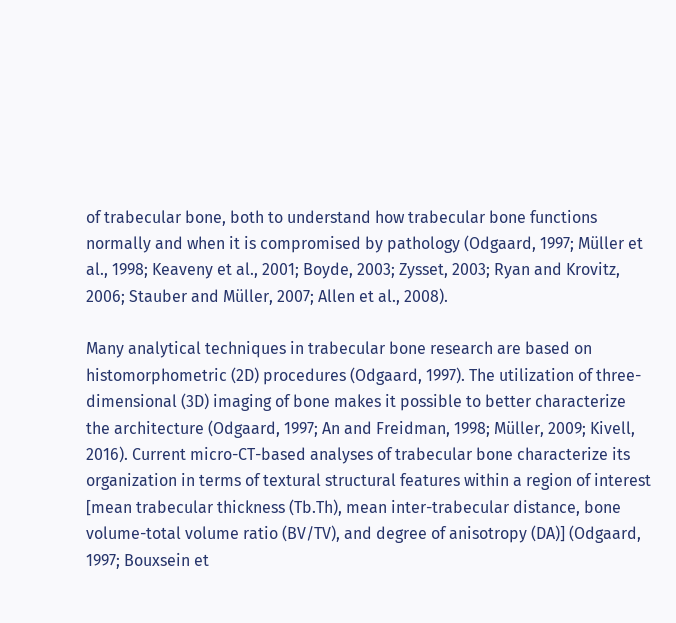of trabecular bone, both to understand how trabecular bone functions normally and when it is compromised by pathology (Odgaard, 1997; Müller et al., 1998; Keaveny et al., 2001; Boyde, 2003; Zysset, 2003; Ryan and Krovitz, 2006; Stauber and Müller, 2007; Allen et al., 2008).

Many analytical techniques in trabecular bone research are based on histomorphometric (2D) procedures (Odgaard, 1997). The utilization of three-dimensional (3D) imaging of bone makes it possible to better characterize the architecture (Odgaard, 1997; An and Freidman, 1998; Müller, 2009; Kivell, 2016). Current micro-CT-based analyses of trabecular bone characterize its organization in terms of textural structural features within a region of interest [mean trabecular thickness (Tb.Th), mean inter-trabecular distance, bone volume-total volume ratio (BV/TV), and degree of anisotropy (DA)] (Odgaard, 1997; Bouxsein et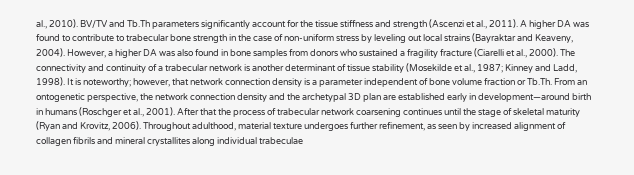al., 2010). BV/TV and Tb.Th parameters significantly account for the tissue stiffness and strength (Ascenzi et al., 2011). A higher DA was found to contribute to trabecular bone strength in the case of non-uniform stress by leveling out local strains (Bayraktar and Keaveny, 2004). However, a higher DA was also found in bone samples from donors who sustained a fragility fracture (Ciarelli et al., 2000). The connectivity and continuity of a trabecular network is another determinant of tissue stability (Mosekilde et al., 1987; Kinney and Ladd, 1998). It is noteworthy; however, that network connection density is a parameter independent of bone volume fraction or Tb.Th. From an ontogenetic perspective, the network connection density and the archetypal 3D plan are established early in development—around birth in humans (Roschger et al., 2001). After that the process of trabecular network coarsening continues until the stage of skeletal maturity (Ryan and Krovitz, 2006). Throughout adulthood, material texture undergoes further refinement, as seen by increased alignment of collagen fibrils and mineral crystallites along individual trabeculae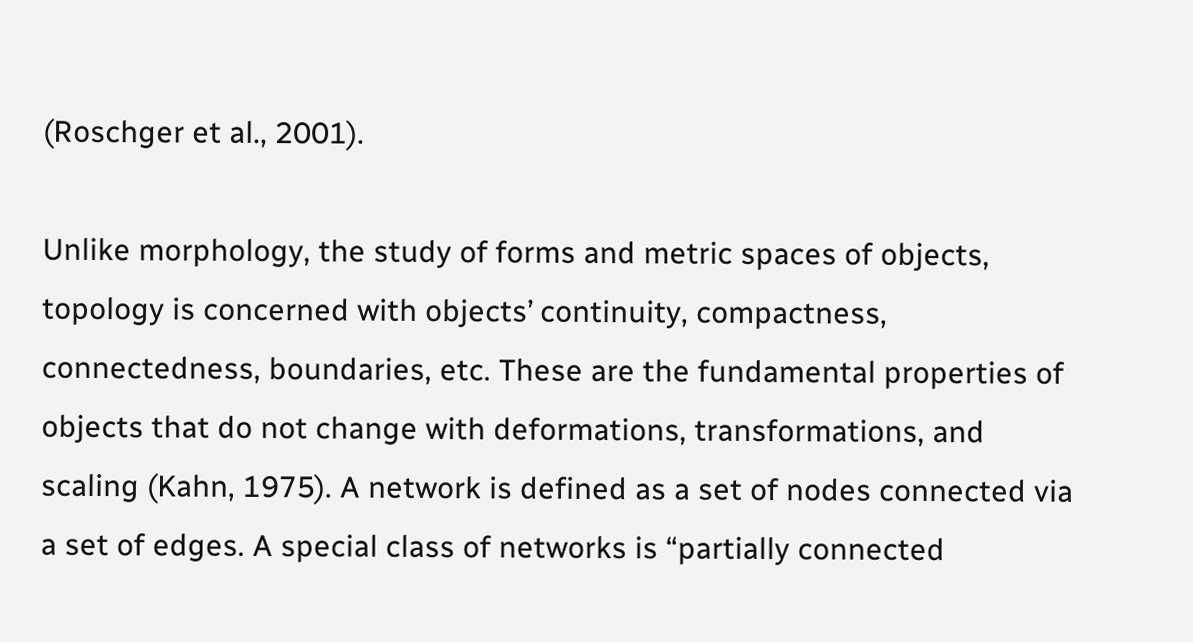(Roschger et al., 2001).

Unlike morphology, the study of forms and metric spaces of objects, topology is concerned with objects’ continuity, compactness, connectedness, boundaries, etc. These are the fundamental properties of objects that do not change with deformations, transformations, and scaling (Kahn, 1975). A network is defined as a set of nodes connected via a set of edges. A special class of networks is “partially connected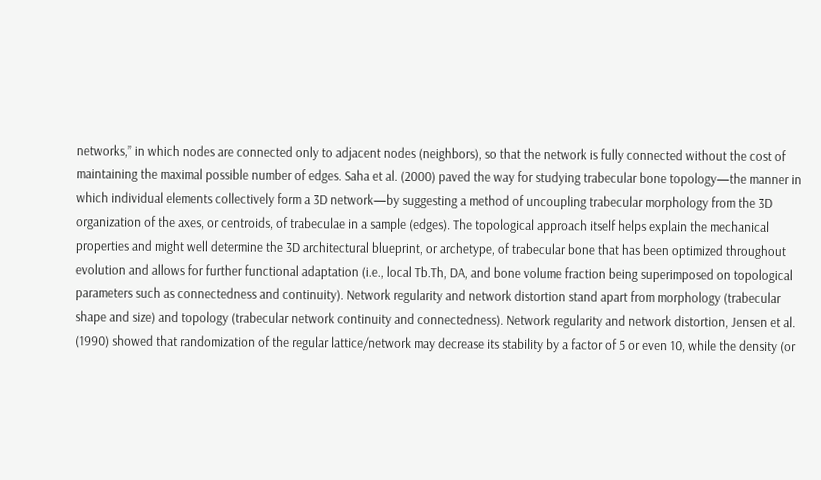networks,” in which nodes are connected only to adjacent nodes (neighbors), so that the network is fully connected without the cost of maintaining the maximal possible number of edges. Saha et al. (2000) paved the way for studying trabecular bone topology—the manner in which individual elements collectively form a 3D network—by suggesting a method of uncoupling trabecular morphology from the 3D organization of the axes, or centroids, of trabeculae in a sample (edges). The topological approach itself helps explain the mechanical properties and might well determine the 3D architectural blueprint, or archetype, of trabecular bone that has been optimized throughout evolution and allows for further functional adaptation (i.e., local Tb.Th, DA, and bone volume fraction being superimposed on topological parameters such as connectedness and continuity). Network regularity and network distortion stand apart from morphology (trabecular shape and size) and topology (trabecular network continuity and connectedness). Network regularity and network distortion, Jensen et al. (1990) showed that randomization of the regular lattice/network may decrease its stability by a factor of 5 or even 10, while the density (or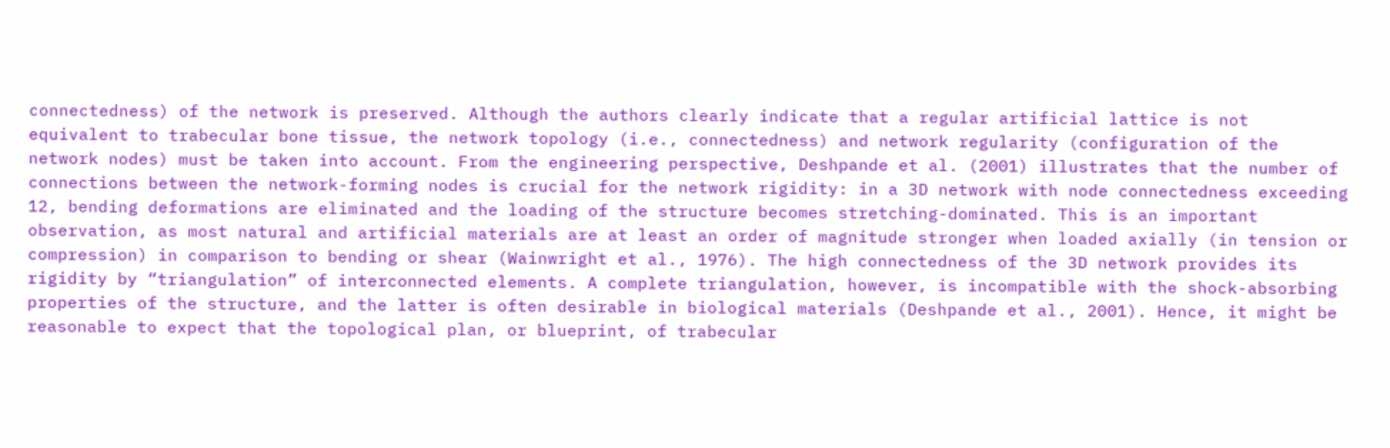connectedness) of the network is preserved. Although the authors clearly indicate that a regular artificial lattice is not equivalent to trabecular bone tissue, the network topology (i.e., connectedness) and network regularity (configuration of the network nodes) must be taken into account. From the engineering perspective, Deshpande et al. (2001) illustrates that the number of connections between the network-forming nodes is crucial for the network rigidity: in a 3D network with node connectedness exceeding 12, bending deformations are eliminated and the loading of the structure becomes stretching-dominated. This is an important observation, as most natural and artificial materials are at least an order of magnitude stronger when loaded axially (in tension or compression) in comparison to bending or shear (Wainwright et al., 1976). The high connectedness of the 3D network provides its rigidity by “triangulation” of interconnected elements. A complete triangulation, however, is incompatible with the shock-absorbing properties of the structure, and the latter is often desirable in biological materials (Deshpande et al., 2001). Hence, it might be reasonable to expect that the topological plan, or blueprint, of trabecular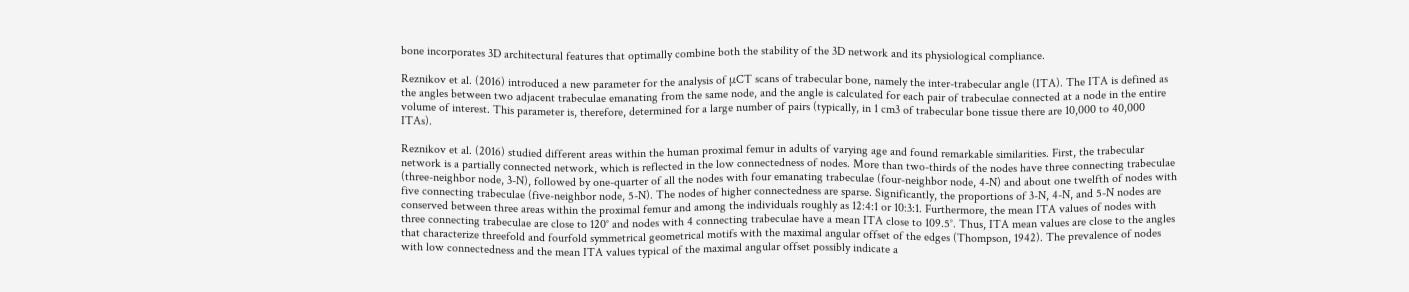bone incorporates 3D architectural features that optimally combine both the stability of the 3D network and its physiological compliance.

Reznikov et al. (2016) introduced a new parameter for the analysis of μCT scans of trabecular bone, namely the inter-trabecular angle (ITA). The ITA is defined as the angles between two adjacent trabeculae emanating from the same node, and the angle is calculated for each pair of trabeculae connected at a node in the entire volume of interest. This parameter is, therefore, determined for a large number of pairs (typically, in 1 cm3 of trabecular bone tissue there are 10,000 to 40,000 ITAs).

Reznikov et al. (2016) studied different areas within the human proximal femur in adults of varying age and found remarkable similarities. First, the trabecular network is a partially connected network, which is reflected in the low connectedness of nodes. More than two-thirds of the nodes have three connecting trabeculae (three-neighbor node, 3-N), followed by one-quarter of all the nodes with four emanating trabeculae (four-neighbor node, 4-N) and about one twelfth of nodes with five connecting trabeculae (five-neighbor node, 5-N). The nodes of higher connectedness are sparse. Significantly, the proportions of 3-N, 4-N, and 5-N nodes are conserved between three areas within the proximal femur and among the individuals roughly as 12:4:1 or 10:3:1. Furthermore, the mean ITA values of nodes with three connecting trabeculae are close to 120° and nodes with 4 connecting trabeculae have a mean ITA close to 109.5°. Thus, ITA mean values are close to the angles that characterize threefold and fourfold symmetrical geometrical motifs with the maximal angular offset of the edges (Thompson, 1942). The prevalence of nodes with low connectedness and the mean ITA values typical of the maximal angular offset possibly indicate a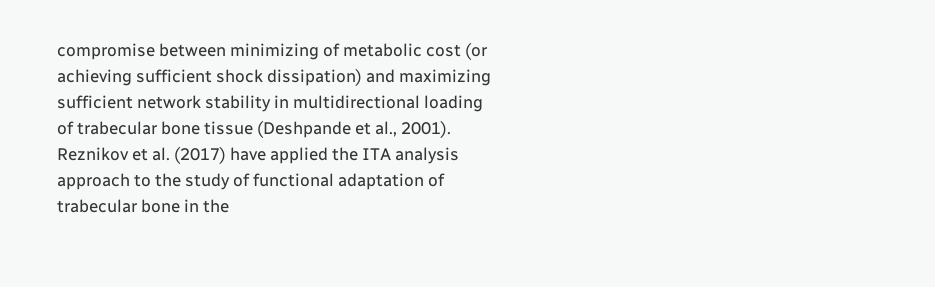compromise between minimizing of metabolic cost (or achieving sufficient shock dissipation) and maximizing sufficient network stability in multidirectional loading of trabecular bone tissue (Deshpande et al., 2001). Reznikov et al. (2017) have applied the ITA analysis approach to the study of functional adaptation of trabecular bone in the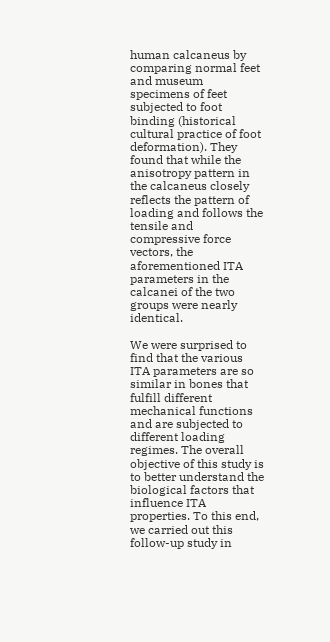human calcaneus by comparing normal feet and museum specimens of feet subjected to foot binding (historical cultural practice of foot deformation). They found that while the anisotropy pattern in the calcaneus closely reflects the pattern of loading and follows the tensile and compressive force vectors, the aforementioned ITA parameters in the calcanei of the two groups were nearly identical.

We were surprised to find that the various ITA parameters are so similar in bones that fulfill different mechanical functions and are subjected to different loading regimes. The overall objective of this study is to better understand the biological factors that influence ITA properties. To this end, we carried out this follow-up study in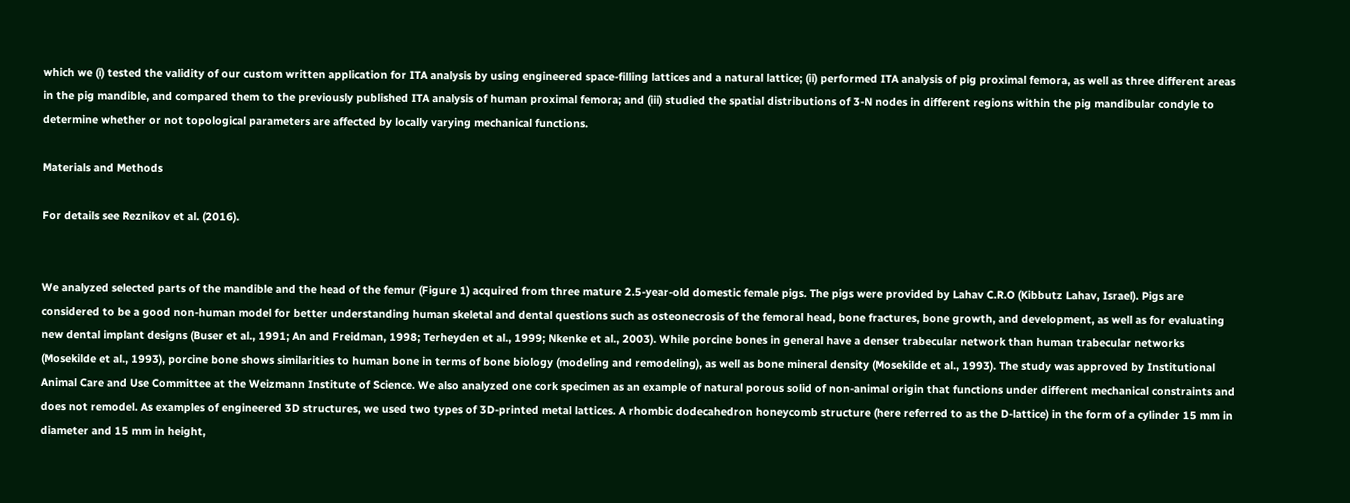which we (i) tested the validity of our custom written application for ITA analysis by using engineered space-filling lattices and a natural lattice; (ii) performed ITA analysis of pig proximal femora, as well as three different areas in the pig mandible, and compared them to the previously published ITA analysis of human proximal femora; and (iii) studied the spatial distributions of 3-N nodes in different regions within the pig mandibular condyle to determine whether or not topological parameters are affected by locally varying mechanical functions.

Materials and Methods

For details see Reznikov et al. (2016).


We analyzed selected parts of the mandible and the head of the femur (Figure 1) acquired from three mature 2.5-year-old domestic female pigs. The pigs were provided by Lahav C.R.O (Kibbutz Lahav, Israel). Pigs are considered to be a good non-human model for better understanding human skeletal and dental questions such as osteonecrosis of the femoral head, bone fractures, bone growth, and development, as well as for evaluating new dental implant designs (Buser et al., 1991; An and Freidman, 1998; Terheyden et al., 1999; Nkenke et al., 2003). While porcine bones in general have a denser trabecular network than human trabecular networks (Mosekilde et al., 1993), porcine bone shows similarities to human bone in terms of bone biology (modeling and remodeling), as well as bone mineral density (Mosekilde et al., 1993). The study was approved by Institutional Animal Care and Use Committee at the Weizmann Institute of Science. We also analyzed one cork specimen as an example of natural porous solid of non-animal origin that functions under different mechanical constraints and does not remodel. As examples of engineered 3D structures, we used two types of 3D-printed metal lattices. A rhombic dodecahedron honeycomb structure (here referred to as the D-lattice) in the form of a cylinder 15 mm in diameter and 15 mm in height,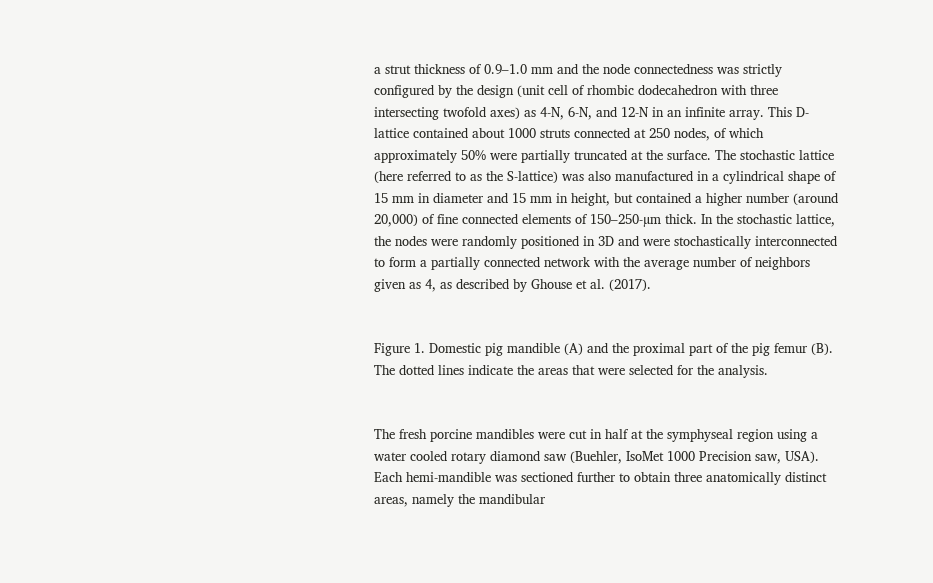a strut thickness of 0.9–1.0 mm and the node connectedness was strictly configured by the design (unit cell of rhombic dodecahedron with three intersecting twofold axes) as 4-N, 6-N, and 12-N in an infinite array. This D-lattice contained about 1000 struts connected at 250 nodes, of which approximately 50% were partially truncated at the surface. The stochastic lattice (here referred to as the S-lattice) was also manufactured in a cylindrical shape of 15 mm in diameter and 15 mm in height, but contained a higher number (around 20,000) of fine connected elements of 150–250-µm thick. In the stochastic lattice, the nodes were randomly positioned in 3D and were stochastically interconnected to form a partially connected network with the average number of neighbors given as 4, as described by Ghouse et al. (2017).


Figure 1. Domestic pig mandible (A) and the proximal part of the pig femur (B). The dotted lines indicate the areas that were selected for the analysis.


The fresh porcine mandibles were cut in half at the symphyseal region using a water cooled rotary diamond saw (Buehler, IsoMet 1000 Precision saw, USA). Each hemi-mandible was sectioned further to obtain three anatomically distinct areas, namely the mandibular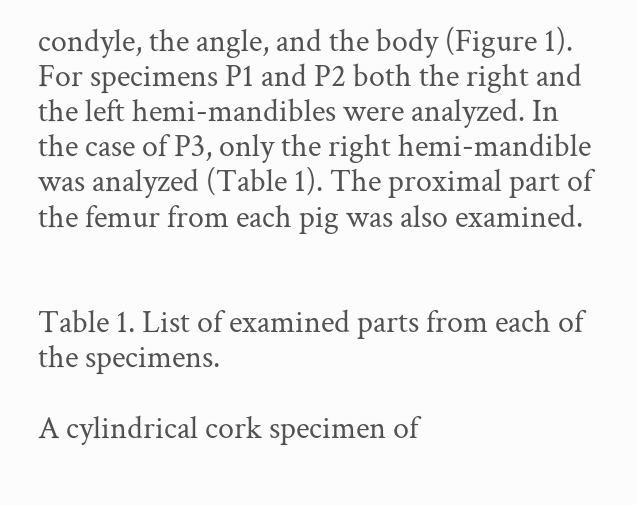condyle, the angle, and the body (Figure 1). For specimens P1 and P2 both the right and the left hemi-mandibles were analyzed. In the case of P3, only the right hemi-mandible was analyzed (Table 1). The proximal part of the femur from each pig was also examined.


Table 1. List of examined parts from each of the specimens.

A cylindrical cork specimen of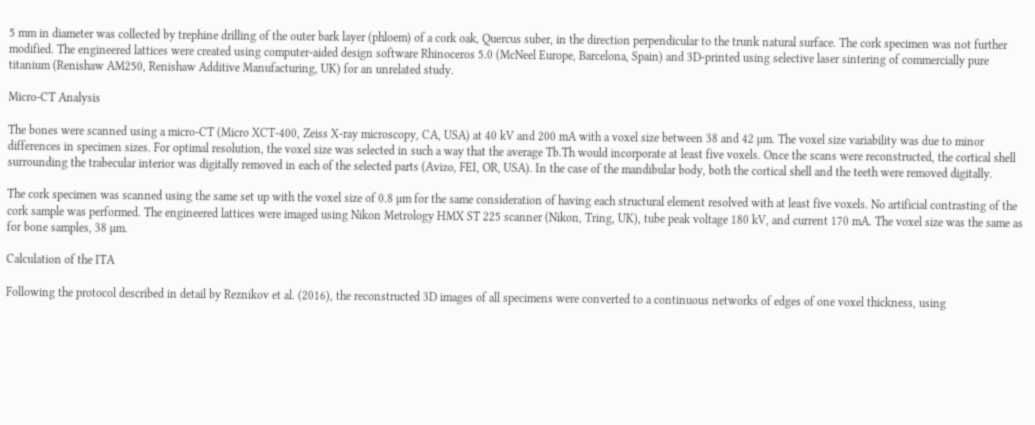5 mm in diameter was collected by trephine drilling of the outer bark layer (phloem) of a cork oak, Quercus suber, in the direction perpendicular to the trunk natural surface. The cork specimen was not further modified. The engineered lattices were created using computer-aided design software Rhinoceros 5.0 (McNeel Europe, Barcelona, Spain) and 3D-printed using selective laser sintering of commercially pure titanium (Renishaw AM250, Renishaw Additive Manufacturing, UK) for an unrelated study.

Micro-CT Analysis

The bones were scanned using a micro-CT (Micro XCT-400, Zeiss X-ray microscopy, CA, USA) at 40 kV and 200 mA with a voxel size between 38 and 42 µm. The voxel size variability was due to minor differences in specimen sizes. For optimal resolution, the voxel size was selected in such a way that the average Tb.Th would incorporate at least five voxels. Once the scans were reconstructed, the cortical shell surrounding the trabecular interior was digitally removed in each of the selected parts (Avizo, FEI, OR, USA). In the case of the mandibular body, both the cortical shell and the teeth were removed digitally.

The cork specimen was scanned using the same set up with the voxel size of 0.8 µm for the same consideration of having each structural element resolved with at least five voxels. No artificial contrasting of the cork sample was performed. The engineered lattices were imaged using Nikon Metrology HMX ST 225 scanner (Nikon, Tring, UK), tube peak voltage 180 kV, and current 170 mA. The voxel size was the same as for bone samples, 38 µm.

Calculation of the ITA

Following the protocol described in detail by Reznikov et al. (2016), the reconstructed 3D images of all specimens were converted to a continuous networks of edges of one voxel thickness, using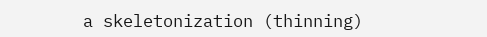a skeletonization (thinning)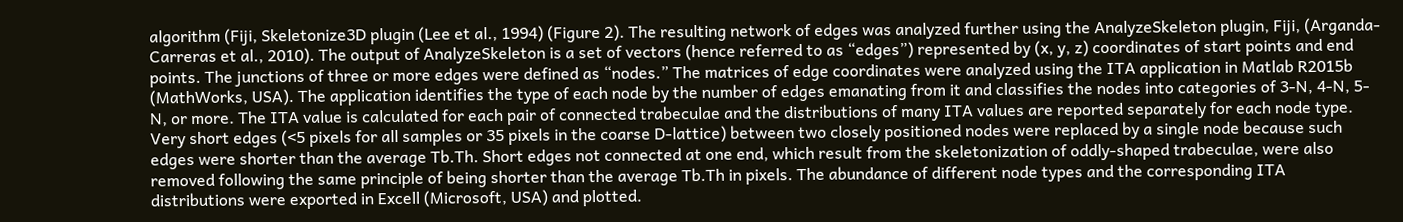algorithm (Fiji, Skeletonize3D plugin (Lee et al., 1994) (Figure 2). The resulting network of edges was analyzed further using the AnalyzeSkeleton plugin, Fiji, (Arganda-Carreras et al., 2010). The output of AnalyzeSkeleton is a set of vectors (hence referred to as “edges”) represented by (x, y, z) coordinates of start points and end points. The junctions of three or more edges were defined as “nodes.” The matrices of edge coordinates were analyzed using the ITA application in Matlab R2015b (MathWorks, USA). The application identifies the type of each node by the number of edges emanating from it and classifies the nodes into categories of 3-N, 4-N, 5-N, or more. The ITA value is calculated for each pair of connected trabeculae and the distributions of many ITA values are reported separately for each node type. Very short edges (<5 pixels for all samples or 35 pixels in the coarse D-lattice) between two closely positioned nodes were replaced by a single node because such edges were shorter than the average Tb.Th. Short edges not connected at one end, which result from the skeletonization of oddly-shaped trabeculae, were also removed following the same principle of being shorter than the average Tb.Th in pixels. The abundance of different node types and the corresponding ITA distributions were exported in Excell (Microsoft, USA) and plotted.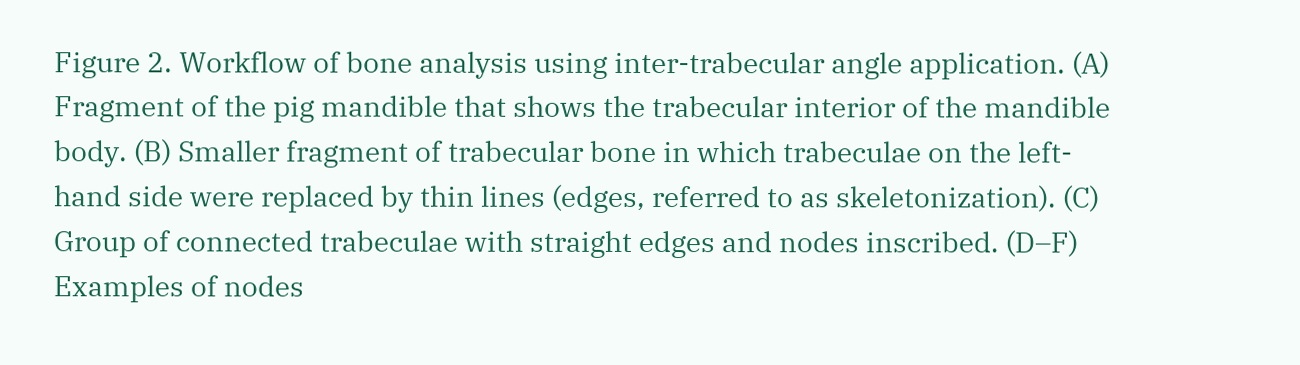Figure 2. Workflow of bone analysis using inter-trabecular angle application. (A) Fragment of the pig mandible that shows the trabecular interior of the mandible body. (B) Smaller fragment of trabecular bone in which trabeculae on the left-hand side were replaced by thin lines (edges, referred to as skeletonization). (C) Group of connected trabeculae with straight edges and nodes inscribed. (D–F) Examples of nodes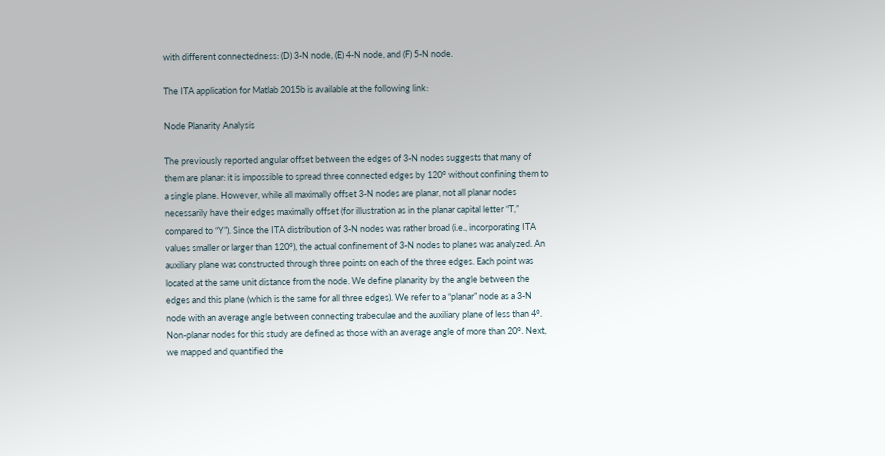with different connectedness: (D) 3-N node, (E) 4-N node, and (F) 5-N node.

The ITA application for Matlab 2015b is available at the following link:

Node Planarity Analysis

The previously reported angular offset between the edges of 3-N nodes suggests that many of them are planar: it is impossible to spread three connected edges by 120° without confining them to a single plane. However, while all maximally offset 3-N nodes are planar, not all planar nodes necessarily have their edges maximally offset (for illustration as in the planar capital letter “T,” compared to “Y”). Since the ITA distribution of 3-N nodes was rather broad (i.e., incorporating ITA values smaller or larger than 120°), the actual confinement of 3-N nodes to planes was analyzed. An auxiliary plane was constructed through three points on each of the three edges. Each point was located at the same unit distance from the node. We define planarity by the angle between the edges and this plane (which is the same for all three edges). We refer to a “planar” node as a 3-N node with an average angle between connecting trabeculae and the auxiliary plane of less than 4°. Non-planar nodes for this study are defined as those with an average angle of more than 20°. Next, we mapped and quantified the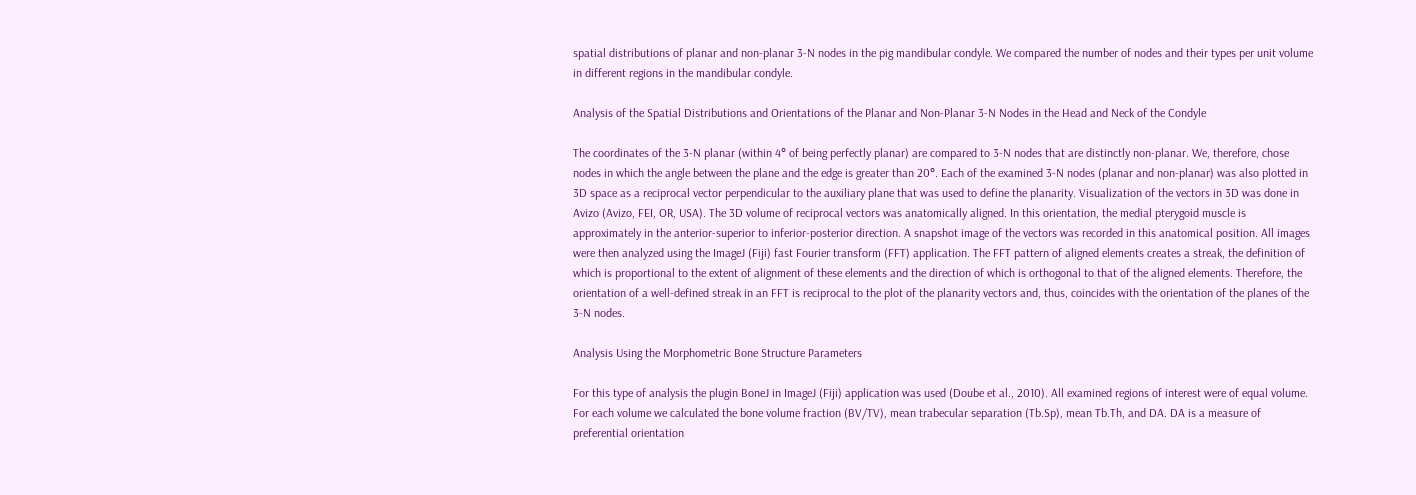spatial distributions of planar and non-planar 3-N nodes in the pig mandibular condyle. We compared the number of nodes and their types per unit volume in different regions in the mandibular condyle.

Analysis of the Spatial Distributions and Orientations of the Planar and Non-Planar 3-N Nodes in the Head and Neck of the Condyle

The coordinates of the 3-N planar (within 4° of being perfectly planar) are compared to 3-N nodes that are distinctly non-planar. We, therefore, chose nodes in which the angle between the plane and the edge is greater than 20°. Each of the examined 3-N nodes (planar and non-planar) was also plotted in 3D space as a reciprocal vector perpendicular to the auxiliary plane that was used to define the planarity. Visualization of the vectors in 3D was done in Avizo (Avizo, FEI, OR, USA). The 3D volume of reciprocal vectors was anatomically aligned. In this orientation, the medial pterygoid muscle is approximately in the anterior-superior to inferior-posterior direction. A snapshot image of the vectors was recorded in this anatomical position. All images were then analyzed using the ImageJ (Fiji) fast Fourier transform (FFT) application. The FFT pattern of aligned elements creates a streak, the definition of which is proportional to the extent of alignment of these elements and the direction of which is orthogonal to that of the aligned elements. Therefore, the orientation of a well-defined streak in an FFT is reciprocal to the plot of the planarity vectors and, thus, coincides with the orientation of the planes of the 3-N nodes.

Analysis Using the Morphometric Bone Structure Parameters

For this type of analysis the plugin BoneJ in ImageJ (Fiji) application was used (Doube et al., 2010). All examined regions of interest were of equal volume. For each volume we calculated the bone volume fraction (BV/TV), mean trabecular separation (Tb.Sp), mean Tb.Th, and DA. DA is a measure of preferential orientation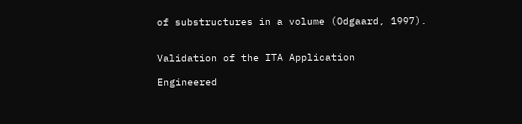of substructures in a volume (Odgaard, 1997).


Validation of the ITA Application

Engineered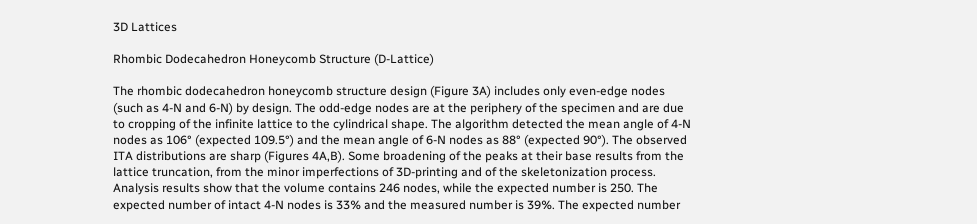3D Lattices

Rhombic Dodecahedron Honeycomb Structure (D-Lattice)

The rhombic dodecahedron honeycomb structure design (Figure 3A) includes only even-edge nodes (such as 4-N and 6-N) by design. The odd-edge nodes are at the periphery of the specimen and are due to cropping of the infinite lattice to the cylindrical shape. The algorithm detected the mean angle of 4-N nodes as 106° (expected 109.5°) and the mean angle of 6-N nodes as 88° (expected 90°). The observed ITA distributions are sharp (Figures 4A,B). Some broadening of the peaks at their base results from the lattice truncation, from the minor imperfections of 3D-printing and of the skeletonization process. Analysis results show that the volume contains 246 nodes, while the expected number is 250. The expected number of intact 4-N nodes is 33% and the measured number is 39%. The expected number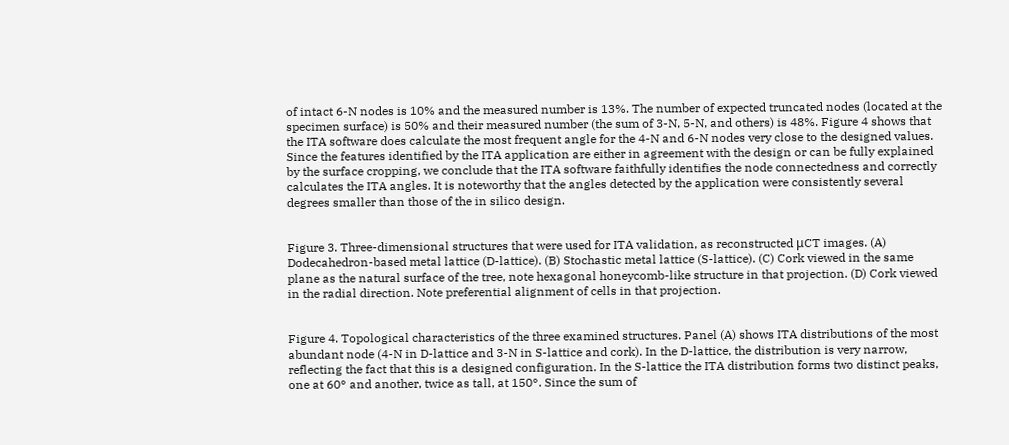of intact 6-N nodes is 10% and the measured number is 13%. The number of expected truncated nodes (located at the specimen surface) is 50% and their measured number (the sum of 3-N, 5-N, and others) is 48%. Figure 4 shows that the ITA software does calculate the most frequent angle for the 4-N and 6-N nodes very close to the designed values. Since the features identified by the ITA application are either in agreement with the design or can be fully explained by the surface cropping, we conclude that the ITA software faithfully identifies the node connectedness and correctly calculates the ITA angles. It is noteworthy that the angles detected by the application were consistently several degrees smaller than those of the in silico design.


Figure 3. Three-dimensional structures that were used for ITA validation, as reconstructed μCT images. (A) Dodecahedron-based metal lattice (D-lattice). (B) Stochastic metal lattice (S-lattice). (C) Cork viewed in the same plane as the natural surface of the tree, note hexagonal honeycomb-like structure in that projection. (D) Cork viewed in the radial direction. Note preferential alignment of cells in that projection.


Figure 4. Topological characteristics of the three examined structures. Panel (A) shows ITA distributions of the most abundant node (4-N in D-lattice and 3-N in S-lattice and cork). In the D-lattice, the distribution is very narrow, reflecting the fact that this is a designed configuration. In the S-lattice the ITA distribution forms two distinct peaks, one at 60° and another, twice as tall, at 150°. Since the sum of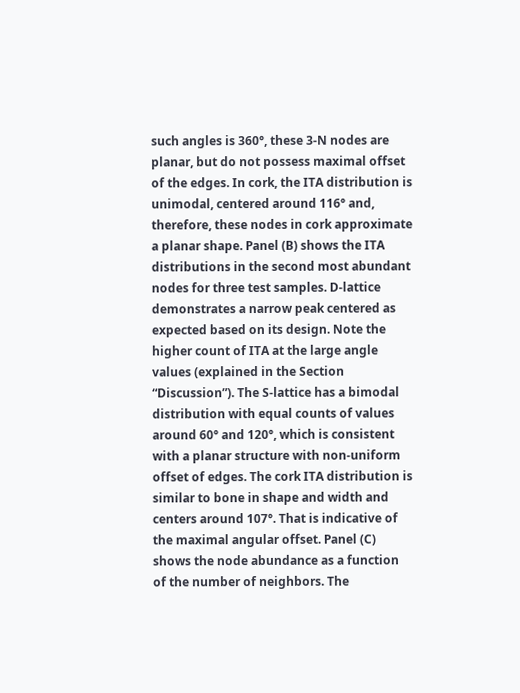such angles is 360°, these 3-N nodes are planar, but do not possess maximal offset of the edges. In cork, the ITA distribution is unimodal, centered around 116° and, therefore, these nodes in cork approximate a planar shape. Panel (B) shows the ITA distributions in the second most abundant nodes for three test samples. D-lattice demonstrates a narrow peak centered as expected based on its design. Note the higher count of ITA at the large angle values (explained in the Section “Discussion”). The S-lattice has a bimodal distribution with equal counts of values around 60° and 120°, which is consistent with a planar structure with non-uniform offset of edges. The cork ITA distribution is similar to bone in shape and width and centers around 107°. That is indicative of the maximal angular offset. Panel (C) shows the node abundance as a function of the number of neighbors. The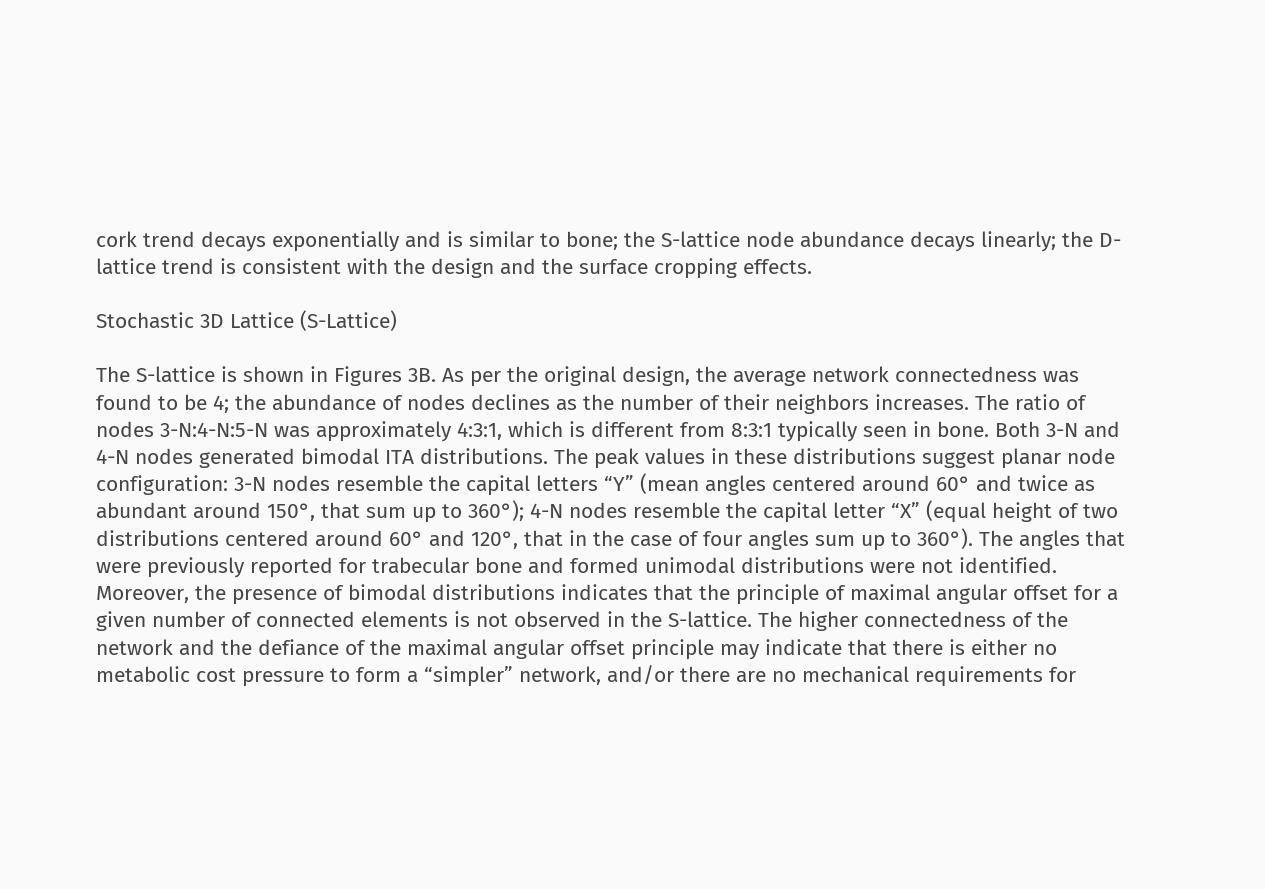cork trend decays exponentially and is similar to bone; the S-lattice node abundance decays linearly; the D-lattice trend is consistent with the design and the surface cropping effects.

Stochastic 3D Lattice (S-Lattice)

The S-lattice is shown in Figures 3B. As per the original design, the average network connectedness was found to be 4; the abundance of nodes declines as the number of their neighbors increases. The ratio of nodes 3-N:4-N:5-N was approximately 4:3:1, which is different from 8:3:1 typically seen in bone. Both 3-N and 4-N nodes generated bimodal ITA distributions. The peak values in these distributions suggest planar node configuration: 3-N nodes resemble the capital letters “Y” (mean angles centered around 60° and twice as abundant around 150°, that sum up to 360°); 4-N nodes resemble the capital letter “X” (equal height of two distributions centered around 60° and 120°, that in the case of four angles sum up to 360°). The angles that were previously reported for trabecular bone and formed unimodal distributions were not identified. Moreover, the presence of bimodal distributions indicates that the principle of maximal angular offset for a given number of connected elements is not observed in the S-lattice. The higher connectedness of the network and the defiance of the maximal angular offset principle may indicate that there is either no metabolic cost pressure to form a “simpler” network, and/or there are no mechanical requirements for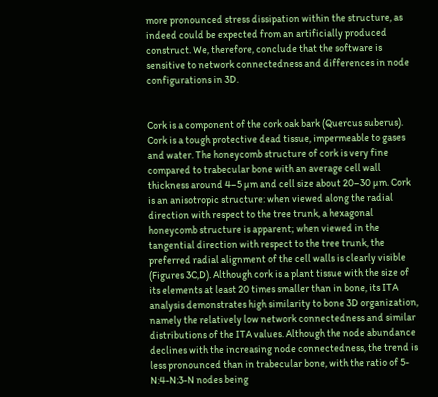more pronounced stress dissipation within the structure, as indeed could be expected from an artificially produced construct. We, therefore, conclude that the software is sensitive to network connectedness and differences in node configurations in 3D.


Cork is a component of the cork oak bark (Quercus suberus). Cork is a tough protective dead tissue, impermeable to gases and water. The honeycomb structure of cork is very fine compared to trabecular bone with an average cell wall thickness around 4–5 µm and cell size about 20–30 µm. Cork is an anisotropic structure: when viewed along the radial direction with respect to the tree trunk, a hexagonal honeycomb structure is apparent; when viewed in the tangential direction with respect to the tree trunk, the preferred radial alignment of the cell walls is clearly visible (Figures 3C,D). Although cork is a plant tissue with the size of its elements at least 20 times smaller than in bone, its ITA analysis demonstrates high similarity to bone 3D organization, namely the relatively low network connectedness and similar distributions of the ITA values. Although the node abundance declines with the increasing node connectedness, the trend is less pronounced than in trabecular bone, with the ratio of 5-N:4-N:3-N nodes being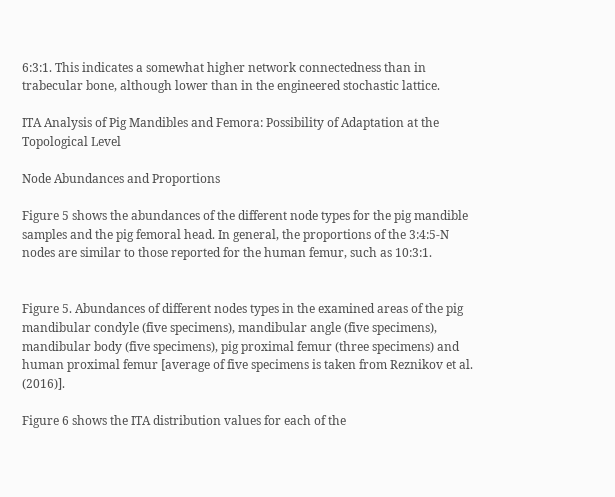6:3:1. This indicates a somewhat higher network connectedness than in trabecular bone, although lower than in the engineered stochastic lattice.

ITA Analysis of Pig Mandibles and Femora: Possibility of Adaptation at the Topological Level

Node Abundances and Proportions

Figure 5 shows the abundances of the different node types for the pig mandible samples and the pig femoral head. In general, the proportions of the 3:4:5-N nodes are similar to those reported for the human femur, such as 10:3:1.


Figure 5. Abundances of different nodes types in the examined areas of the pig mandibular condyle (five specimens), mandibular angle (five specimens), mandibular body (five specimens), pig proximal femur (three specimens) and human proximal femur [average of five specimens is taken from Reznikov et al. (2016)].

Figure 6 shows the ITA distribution values for each of the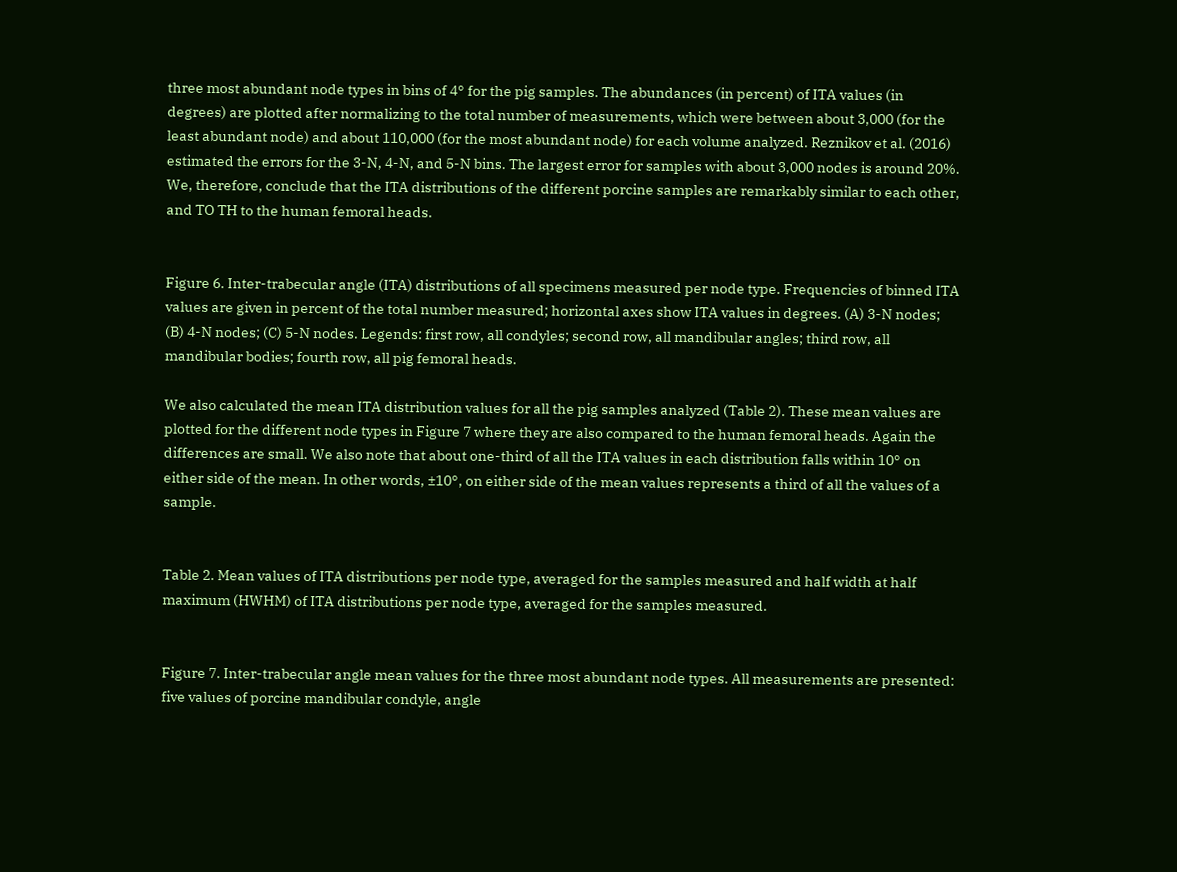three most abundant node types in bins of 4° for the pig samples. The abundances (in percent) of ITA values (in degrees) are plotted after normalizing to the total number of measurements, which were between about 3,000 (for the least abundant node) and about 110,000 (for the most abundant node) for each volume analyzed. Reznikov et al. (2016) estimated the errors for the 3-N, 4-N, and 5-N bins. The largest error for samples with about 3,000 nodes is around 20%. We, therefore, conclude that the ITA distributions of the different porcine samples are remarkably similar to each other, and TO TH to the human femoral heads.


Figure 6. Inter-trabecular angle (ITA) distributions of all specimens measured per node type. Frequencies of binned ITA values are given in percent of the total number measured; horizontal axes show ITA values in degrees. (A) 3-N nodes; (B) 4-N nodes; (C) 5-N nodes. Legends: first row, all condyles; second row, all mandibular angles; third row, all mandibular bodies; fourth row, all pig femoral heads.

We also calculated the mean ITA distribution values for all the pig samples analyzed (Table 2). These mean values are plotted for the different node types in Figure 7 where they are also compared to the human femoral heads. Again the differences are small. We also note that about one-third of all the ITA values in each distribution falls within 10° on either side of the mean. In other words, ±10°, on either side of the mean values represents a third of all the values of a sample.


Table 2. Mean values of ITA distributions per node type, averaged for the samples measured and half width at half maximum (HWHM) of ITA distributions per node type, averaged for the samples measured.


Figure 7. Inter-trabecular angle mean values for the three most abundant node types. All measurements are presented: five values of porcine mandibular condyle, angle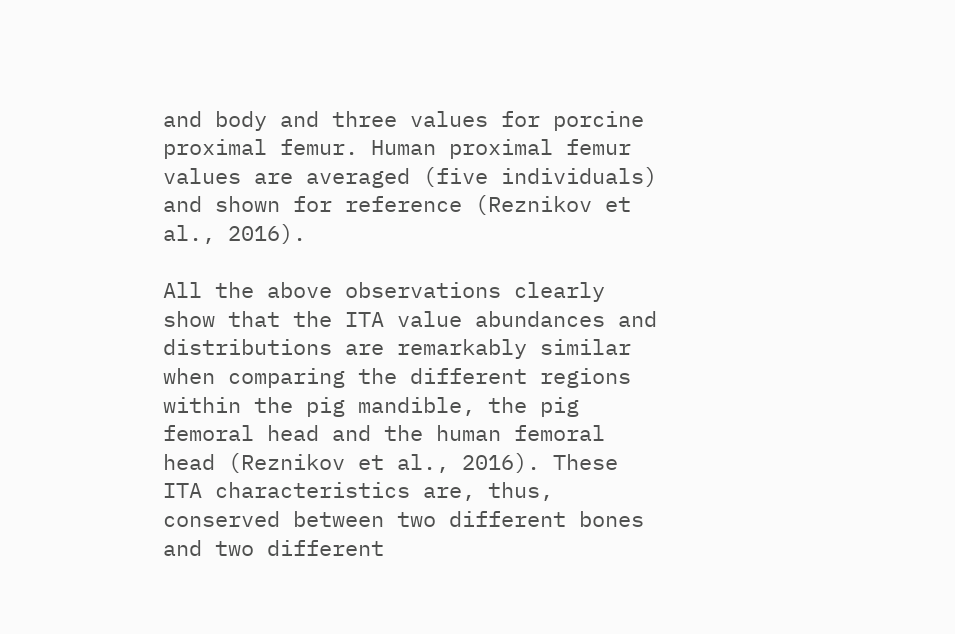and body and three values for porcine proximal femur. Human proximal femur values are averaged (five individuals) and shown for reference (Reznikov et al., 2016).

All the above observations clearly show that the ITA value abundances and distributions are remarkably similar when comparing the different regions within the pig mandible, the pig femoral head and the human femoral head (Reznikov et al., 2016). These ITA characteristics are, thus, conserved between two different bones and two different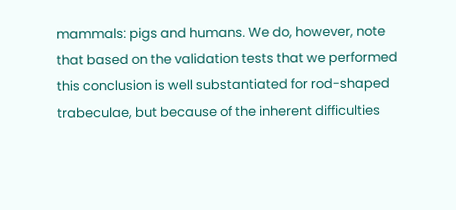mammals: pigs and humans. We do, however, note that based on the validation tests that we performed this conclusion is well substantiated for rod-shaped trabeculae, but because of the inherent difficulties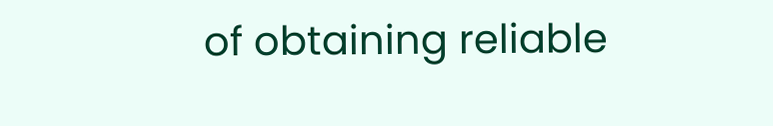of obtaining reliable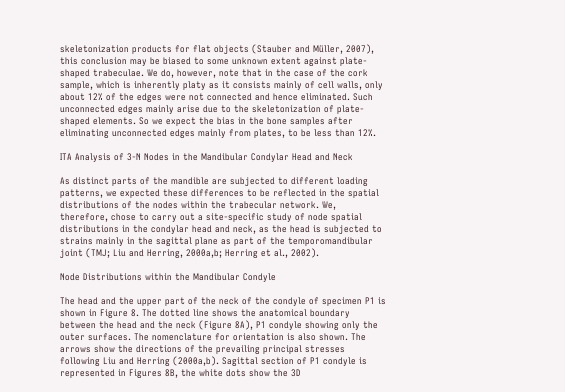skeletonization products for flat objects (Stauber and Müller, 2007), this conclusion may be biased to some unknown extent against plate-shaped trabeculae. We do, however, note that in the case of the cork sample, which is inherently platy as it consists mainly of cell walls, only about 12% of the edges were not connected and hence eliminated. Such unconnected edges mainly arise due to the skeletonization of plate-shaped elements. So we expect the bias in the bone samples after eliminating unconnected edges mainly from plates, to be less than 12%.

ITA Analysis of 3-N Nodes in the Mandibular Condylar Head and Neck

As distinct parts of the mandible are subjected to different loading patterns, we expected these differences to be reflected in the spatial distributions of the nodes within the trabecular network. We, therefore, chose to carry out a site-specific study of node spatial distributions in the condylar head and neck, as the head is subjected to strains mainly in the sagittal plane as part of the temporomandibular joint (TMJ; Liu and Herring, 2000a,b; Herring et al., 2002).

Node Distributions within the Mandibular Condyle

The head and the upper part of the neck of the condyle of specimen P1 is shown in Figure 8. The dotted line shows the anatomical boundary between the head and the neck (Figure 8A), P1 condyle showing only the outer surfaces. The nomenclature for orientation is also shown. The arrows show the directions of the prevailing principal stresses following Liu and Herring (2000a,b). Sagittal section of P1 condyle is represented in Figures 8B, the white dots show the 3D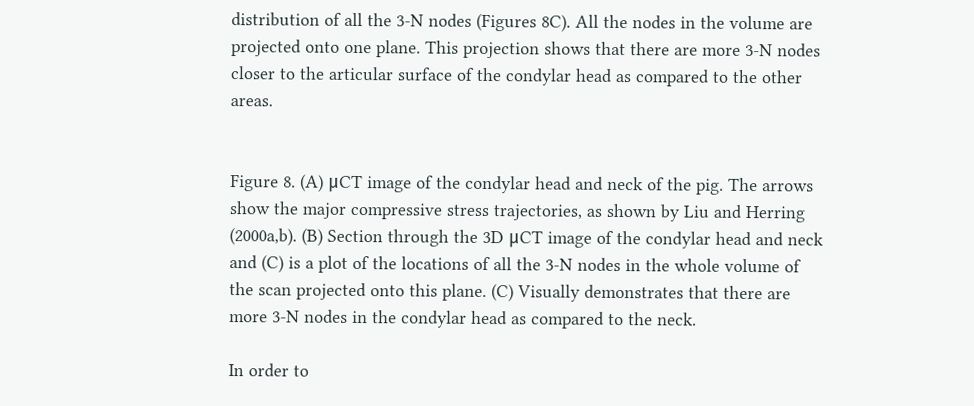distribution of all the 3-N nodes (Figures 8C). All the nodes in the volume are projected onto one plane. This projection shows that there are more 3-N nodes closer to the articular surface of the condylar head as compared to the other areas.


Figure 8. (A) μCT image of the condylar head and neck of the pig. The arrows show the major compressive stress trajectories, as shown by Liu and Herring (2000a,b). (B) Section through the 3D μCT image of the condylar head and neck and (C) is a plot of the locations of all the 3-N nodes in the whole volume of the scan projected onto this plane. (C) Visually demonstrates that there are more 3-N nodes in the condylar head as compared to the neck.

In order to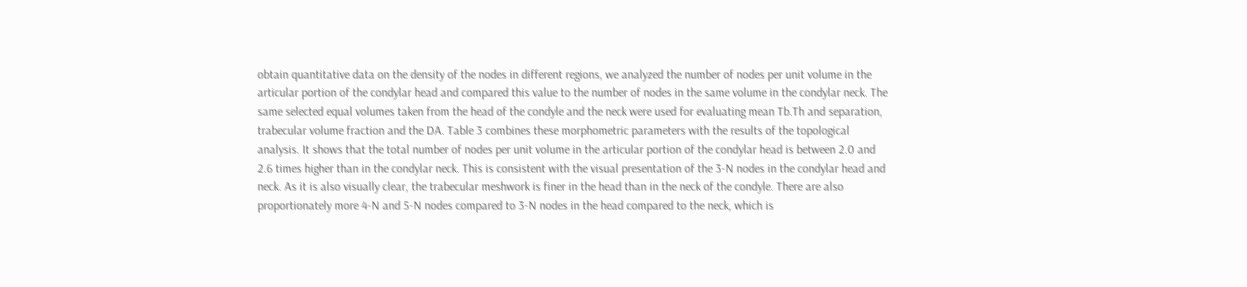obtain quantitative data on the density of the nodes in different regions, we analyzed the number of nodes per unit volume in the articular portion of the condylar head and compared this value to the number of nodes in the same volume in the condylar neck. The same selected equal volumes taken from the head of the condyle and the neck were used for evaluating mean Tb.Th and separation, trabecular volume fraction and the DA. Table 3 combines these morphometric parameters with the results of the topological analysis. It shows that the total number of nodes per unit volume in the articular portion of the condylar head is between 2.0 and 2.6 times higher than in the condylar neck. This is consistent with the visual presentation of the 3-N nodes in the condylar head and neck. As it is also visually clear, the trabecular meshwork is finer in the head than in the neck of the condyle. There are also proportionately more 4-N and 5-N nodes compared to 3-N nodes in the head compared to the neck, which is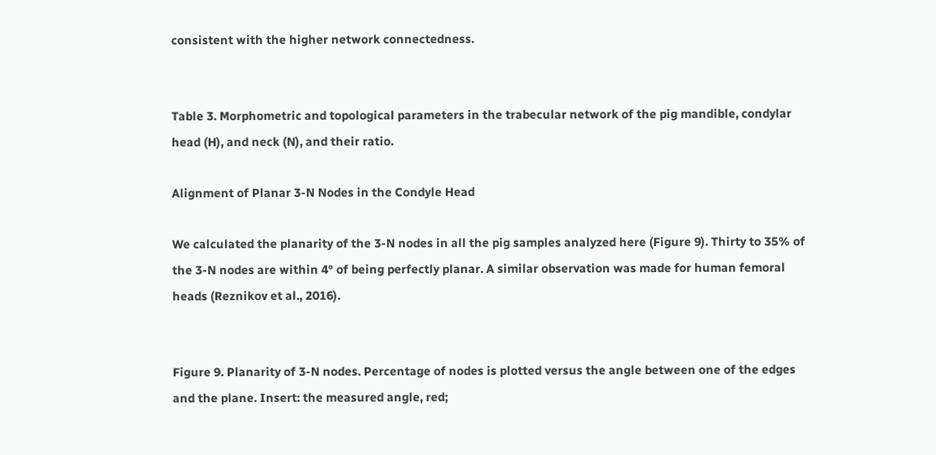consistent with the higher network connectedness.


Table 3. Morphometric and topological parameters in the trabecular network of the pig mandible, condylar head (H), and neck (N), and their ratio.

Alignment of Planar 3-N Nodes in the Condyle Head

We calculated the planarity of the 3-N nodes in all the pig samples analyzed here (Figure 9). Thirty to 35% of the 3-N nodes are within 4° of being perfectly planar. A similar observation was made for human femoral heads (Reznikov et al., 2016).


Figure 9. Planarity of 3-N nodes. Percentage of nodes is plotted versus the angle between one of the edges and the plane. Insert: the measured angle, red;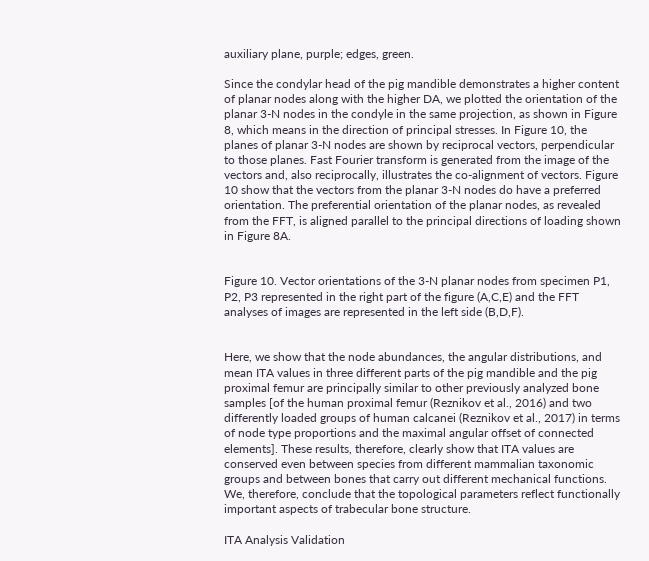auxiliary plane, purple; edges, green.

Since the condylar head of the pig mandible demonstrates a higher content of planar nodes along with the higher DA, we plotted the orientation of the planar 3-N nodes in the condyle in the same projection, as shown in Figure 8, which means in the direction of principal stresses. In Figure 10, the planes of planar 3-N nodes are shown by reciprocal vectors, perpendicular to those planes. Fast Fourier transform is generated from the image of the vectors and, also reciprocally, illustrates the co-alignment of vectors. Figure 10 show that the vectors from the planar 3-N nodes do have a preferred orientation. The preferential orientation of the planar nodes, as revealed from the FFT, is aligned parallel to the principal directions of loading shown in Figure 8A.


Figure 10. Vector orientations of the 3-N planar nodes from specimen P1, P2, P3 represented in the right part of the figure (A,C,E) and the FFT analyses of images are represented in the left side (B,D,F).


Here, we show that the node abundances, the angular distributions, and mean ITA values in three different parts of the pig mandible and the pig proximal femur are principally similar to other previously analyzed bone samples [of the human proximal femur (Reznikov et al., 2016) and two differently loaded groups of human calcanei (Reznikov et al., 2017) in terms of node type proportions and the maximal angular offset of connected elements]. These results, therefore, clearly show that ITA values are conserved even between species from different mammalian taxonomic groups and between bones that carry out different mechanical functions. We, therefore, conclude that the topological parameters reflect functionally important aspects of trabecular bone structure.

ITA Analysis Validation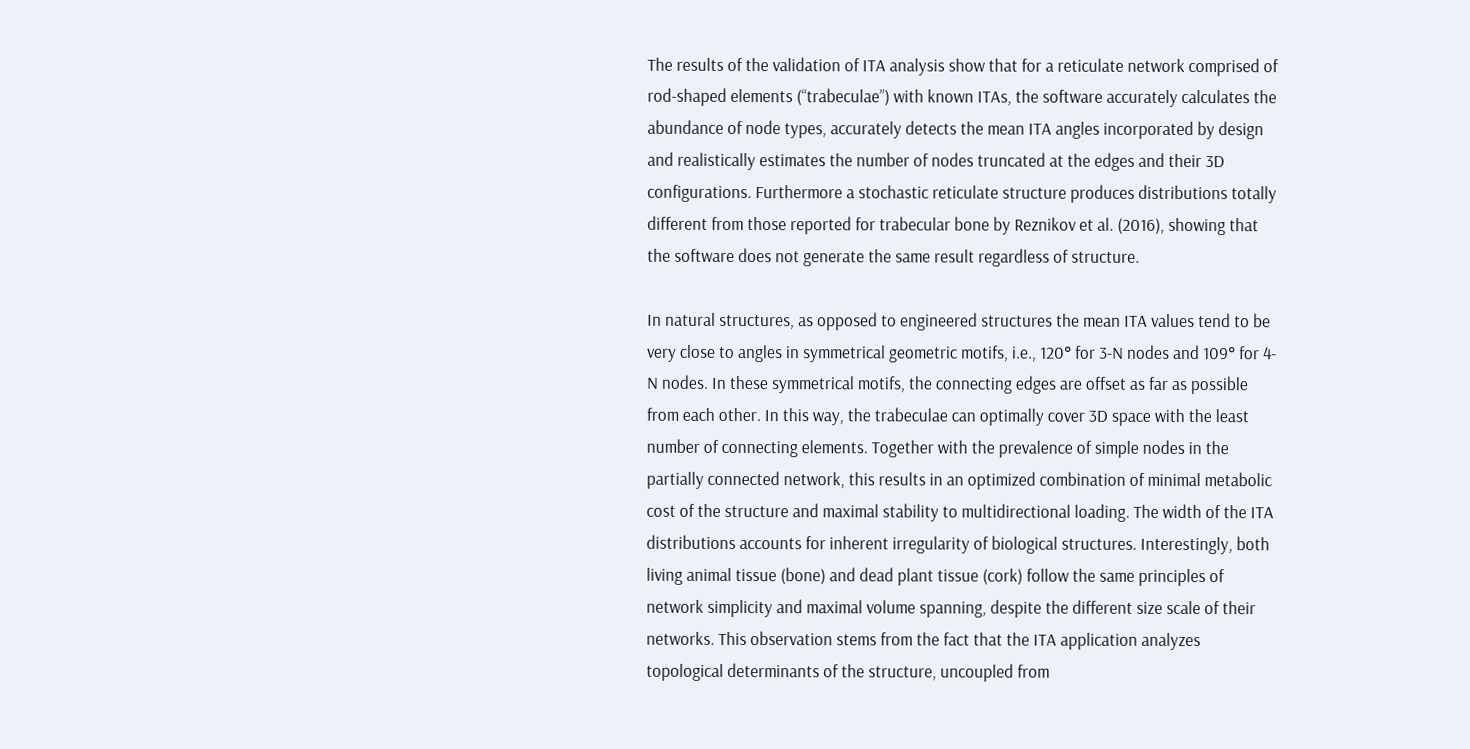The results of the validation of ITA analysis show that for a reticulate network comprised of rod-shaped elements (“trabeculae”) with known ITAs, the software accurately calculates the abundance of node types, accurately detects the mean ITA angles incorporated by design and realistically estimates the number of nodes truncated at the edges and their 3D configurations. Furthermore a stochastic reticulate structure produces distributions totally different from those reported for trabecular bone by Reznikov et al. (2016), showing that the software does not generate the same result regardless of structure.

In natural structures, as opposed to engineered structures the mean ITA values tend to be very close to angles in symmetrical geometric motifs, i.e., 120° for 3-N nodes and 109° for 4-N nodes. In these symmetrical motifs, the connecting edges are offset as far as possible from each other. In this way, the trabeculae can optimally cover 3D space with the least number of connecting elements. Together with the prevalence of simple nodes in the partially connected network, this results in an optimized combination of minimal metabolic cost of the structure and maximal stability to multidirectional loading. The width of the ITA distributions accounts for inherent irregularity of biological structures. Interestingly, both living animal tissue (bone) and dead plant tissue (cork) follow the same principles of network simplicity and maximal volume spanning, despite the different size scale of their networks. This observation stems from the fact that the ITA application analyzes topological determinants of the structure, uncoupled from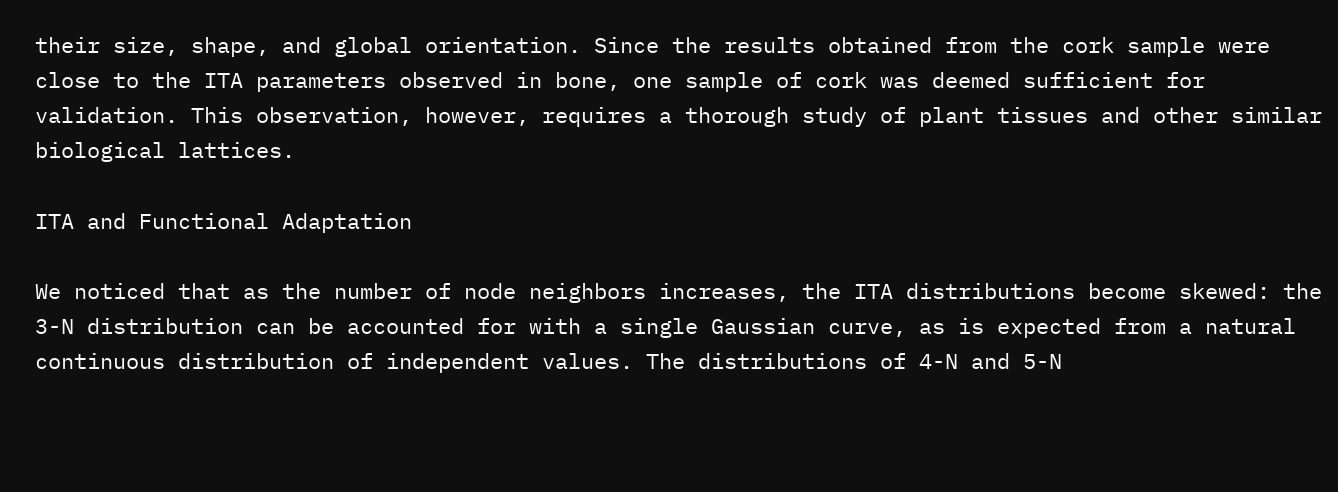their size, shape, and global orientation. Since the results obtained from the cork sample were close to the ITA parameters observed in bone, one sample of cork was deemed sufficient for validation. This observation, however, requires a thorough study of plant tissues and other similar biological lattices.

ITA and Functional Adaptation

We noticed that as the number of node neighbors increases, the ITA distributions become skewed: the 3-N distribution can be accounted for with a single Gaussian curve, as is expected from a natural continuous distribution of independent values. The distributions of 4-N and 5-N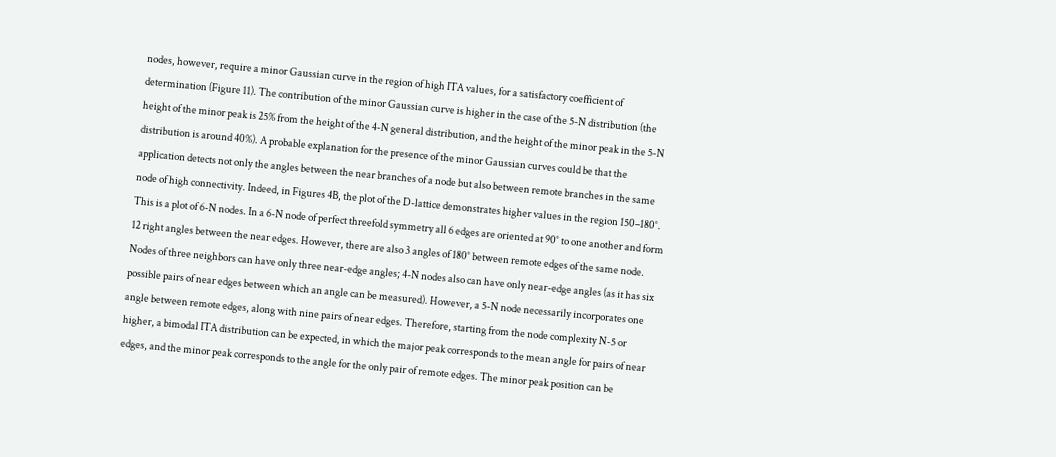nodes, however, require a minor Gaussian curve in the region of high ITA values, for a satisfactory coefficient of determination (Figure 11). The contribution of the minor Gaussian curve is higher in the case of the 5-N distribution (the height of the minor peak is 25% from the height of the 4-N general distribution, and the height of the minor peak in the 5-N distribution is around 40%). A probable explanation for the presence of the minor Gaussian curves could be that the application detects not only the angles between the near branches of a node but also between remote branches in the same node of high connectivity. Indeed, in Figures 4B, the plot of the D-lattice demonstrates higher values in the region 150–180°. This is a plot of 6-N nodes. In a 6-N node of perfect threefold symmetry all 6 edges are oriented at 90° to one another and form 12 right angles between the near edges. However, there are also 3 angles of 180° between remote edges of the same node. Nodes of three neighbors can have only three near-edge angles; 4-N nodes also can have only near-edge angles (as it has six possible pairs of near edges between which an angle can be measured). However, a 5-N node necessarily incorporates one angle between remote edges, along with nine pairs of near edges. Therefore, starting from the node complexity N-5 or higher, a bimodal ITA distribution can be expected, in which the major peak corresponds to the mean angle for pairs of near edges, and the minor peak corresponds to the angle for the only pair of remote edges. The minor peak position can be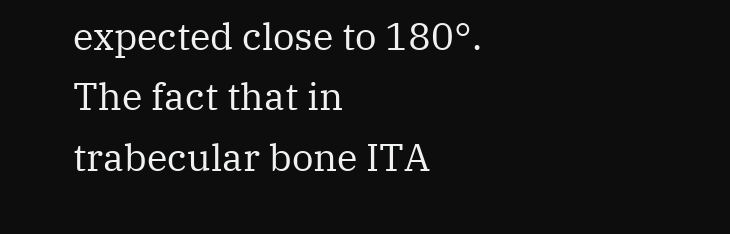expected close to 180°. The fact that in trabecular bone ITA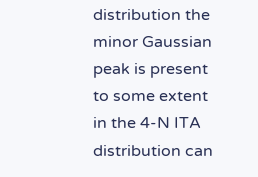distribution the minor Gaussian peak is present to some extent in the 4-N ITA distribution can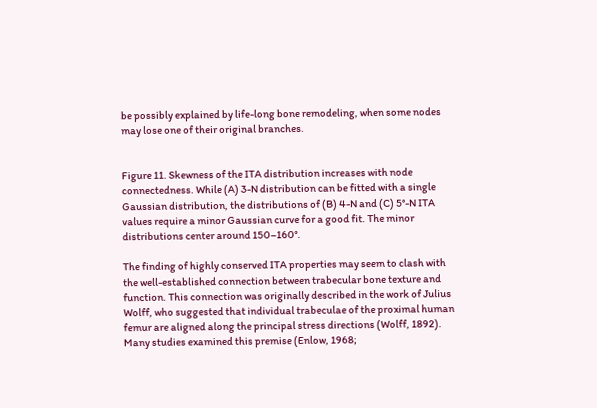be possibly explained by life-long bone remodeling, when some nodes may lose one of their original branches.


Figure 11. Skewness of the ITA distribution increases with node connectedness. While (A) 3-N distribution can be fitted with a single Gaussian distribution, the distributions of (B) 4-N and (C) 5°-N ITA values require a minor Gaussian curve for a good fit. The minor distributions center around 150–160°.

The finding of highly conserved ITA properties may seem to clash with the well-established connection between trabecular bone texture and function. This connection was originally described in the work of Julius Wolff, who suggested that individual trabeculae of the proximal human femur are aligned along the principal stress directions (Wolff, 1892). Many studies examined this premise (Enlow, 1968;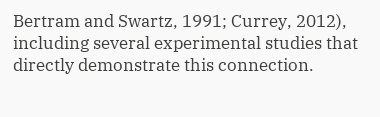Bertram and Swartz, 1991; Currey, 2012), including several experimental studies that directly demonstrate this connection.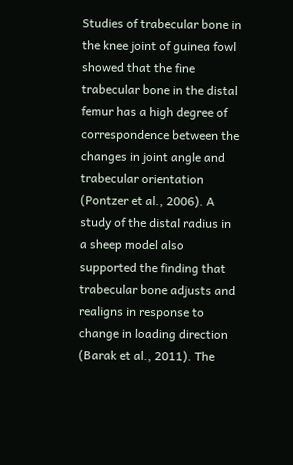Studies of trabecular bone in the knee joint of guinea fowl showed that the fine trabecular bone in the distal femur has a high degree of correspondence between the changes in joint angle and trabecular orientation (Pontzer et al., 2006). A study of the distal radius in a sheep model also supported the finding that trabecular bone adjusts and realigns in response to change in loading direction (Barak et al., 2011). The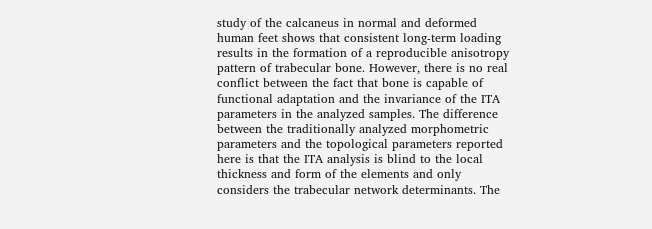study of the calcaneus in normal and deformed human feet shows that consistent long-term loading results in the formation of a reproducible anisotropy pattern of trabecular bone. However, there is no real conflict between the fact that bone is capable of functional adaptation and the invariance of the ITA parameters in the analyzed samples. The difference between the traditionally analyzed morphometric parameters and the topological parameters reported here is that the ITA analysis is blind to the local thickness and form of the elements and only considers the trabecular network determinants. The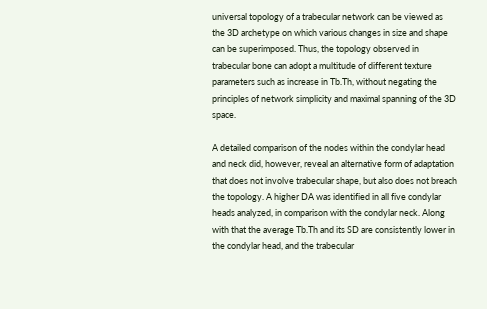universal topology of a trabecular network can be viewed as the 3D archetype on which various changes in size and shape can be superimposed. Thus, the topology observed in trabecular bone can adopt a multitude of different texture parameters such as increase in Tb.Th, without negating the principles of network simplicity and maximal spanning of the 3D space.

A detailed comparison of the nodes within the condylar head and neck did, however, reveal an alternative form of adaptation that does not involve trabecular shape, but also does not breach the topology. A higher DA was identified in all five condylar heads analyzed, in comparison with the condylar neck. Along with that the average Tb.Th and its SD are consistently lower in the condylar head, and the trabecular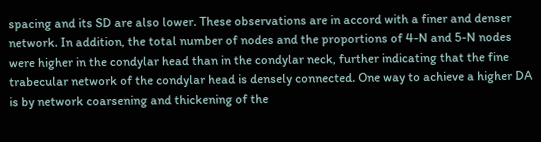spacing and its SD are also lower. These observations are in accord with a finer and denser network. In addition, the total number of nodes and the proportions of 4-N and 5-N nodes were higher in the condylar head than in the condylar neck, further indicating that the fine trabecular network of the condylar head is densely connected. One way to achieve a higher DA is by network coarsening and thickening of the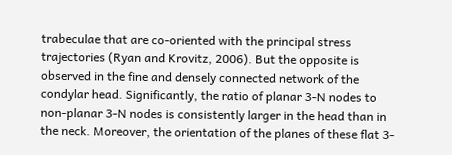trabeculae that are co-oriented with the principal stress trajectories (Ryan and Krovitz, 2006). But the opposite is observed in the fine and densely connected network of the condylar head. Significantly, the ratio of planar 3-N nodes to non-planar 3-N nodes is consistently larger in the head than in the neck. Moreover, the orientation of the planes of these flat 3-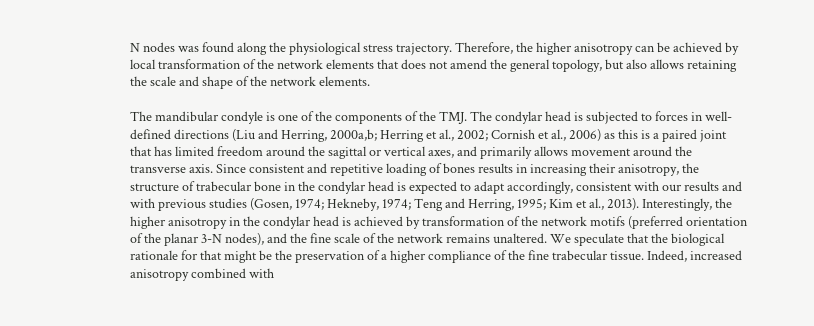N nodes was found along the physiological stress trajectory. Therefore, the higher anisotropy can be achieved by local transformation of the network elements that does not amend the general topology, but also allows retaining the scale and shape of the network elements.

The mandibular condyle is one of the components of the TMJ. The condylar head is subjected to forces in well-defined directions (Liu and Herring, 2000a,b; Herring et al., 2002; Cornish et al., 2006) as this is a paired joint that has limited freedom around the sagittal or vertical axes, and primarily allows movement around the transverse axis. Since consistent and repetitive loading of bones results in increasing their anisotropy, the structure of trabecular bone in the condylar head is expected to adapt accordingly, consistent with our results and with previous studies (Gosen, 1974; Hekneby, 1974; Teng and Herring, 1995; Kim et al., 2013). Interestingly, the higher anisotropy in the condylar head is achieved by transformation of the network motifs (preferred orientation of the planar 3-N nodes), and the fine scale of the network remains unaltered. We speculate that the biological rationale for that might be the preservation of a higher compliance of the fine trabecular tissue. Indeed, increased anisotropy combined with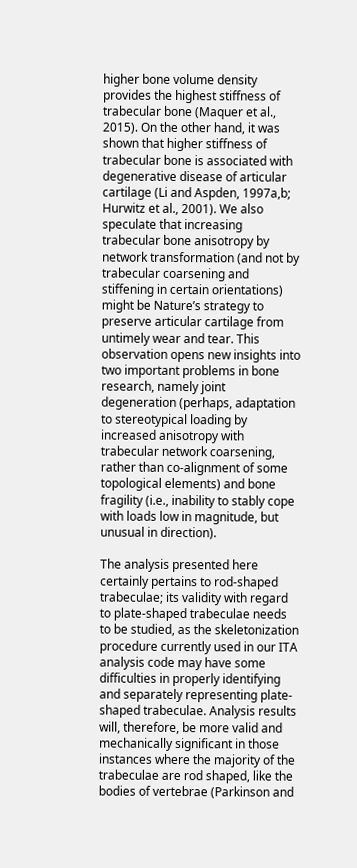higher bone volume density provides the highest stiffness of trabecular bone (Maquer et al., 2015). On the other hand, it was shown that higher stiffness of trabecular bone is associated with degenerative disease of articular cartilage (Li and Aspden, 1997a,b; Hurwitz et al., 2001). We also speculate that increasing trabecular bone anisotropy by network transformation (and not by trabecular coarsening and stiffening in certain orientations) might be Nature’s strategy to preserve articular cartilage from untimely wear and tear. This observation opens new insights into two important problems in bone research, namely joint degeneration (perhaps, adaptation to stereotypical loading by increased anisotropy with trabecular network coarsening, rather than co-alignment of some topological elements) and bone fragility (i.e., inability to stably cope with loads low in magnitude, but unusual in direction).

The analysis presented here certainly pertains to rod-shaped trabeculae; its validity with regard to plate-shaped trabeculae needs to be studied, as the skeletonization procedure currently used in our ITA analysis code may have some difficulties in properly identifying and separately representing plate-shaped trabeculae. Analysis results will, therefore, be more valid and mechanically significant in those instances where the majority of the trabeculae are rod shaped, like the bodies of vertebrae (Parkinson and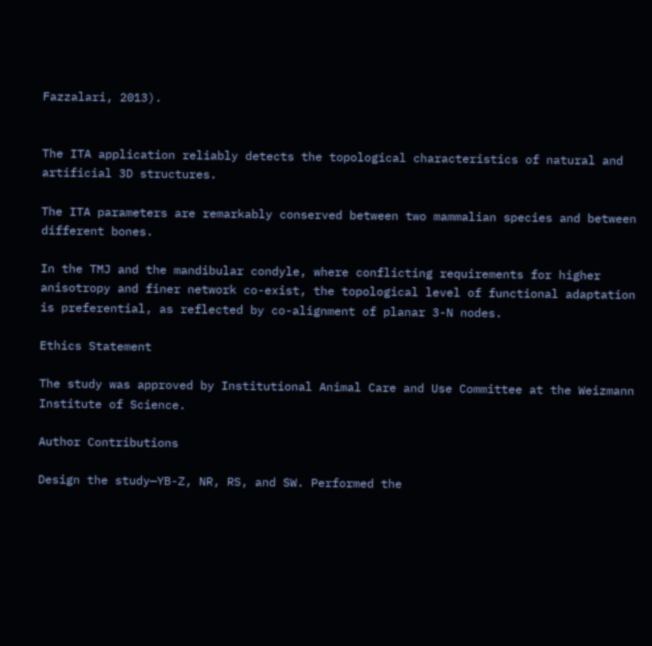Fazzalari, 2013).


The ITA application reliably detects the topological characteristics of natural and artificial 3D structures.

The ITA parameters are remarkably conserved between two mammalian species and between different bones.

In the TMJ and the mandibular condyle, where conflicting requirements for higher anisotropy and finer network co-exist, the topological level of functional adaptation is preferential, as reflected by co-alignment of planar 3-N nodes.

Ethics Statement

The study was approved by Institutional Animal Care and Use Committee at the Weizmann Institute of Science.

Author Contributions

Design the study—YB-Z, NR, RS, and SW. Performed the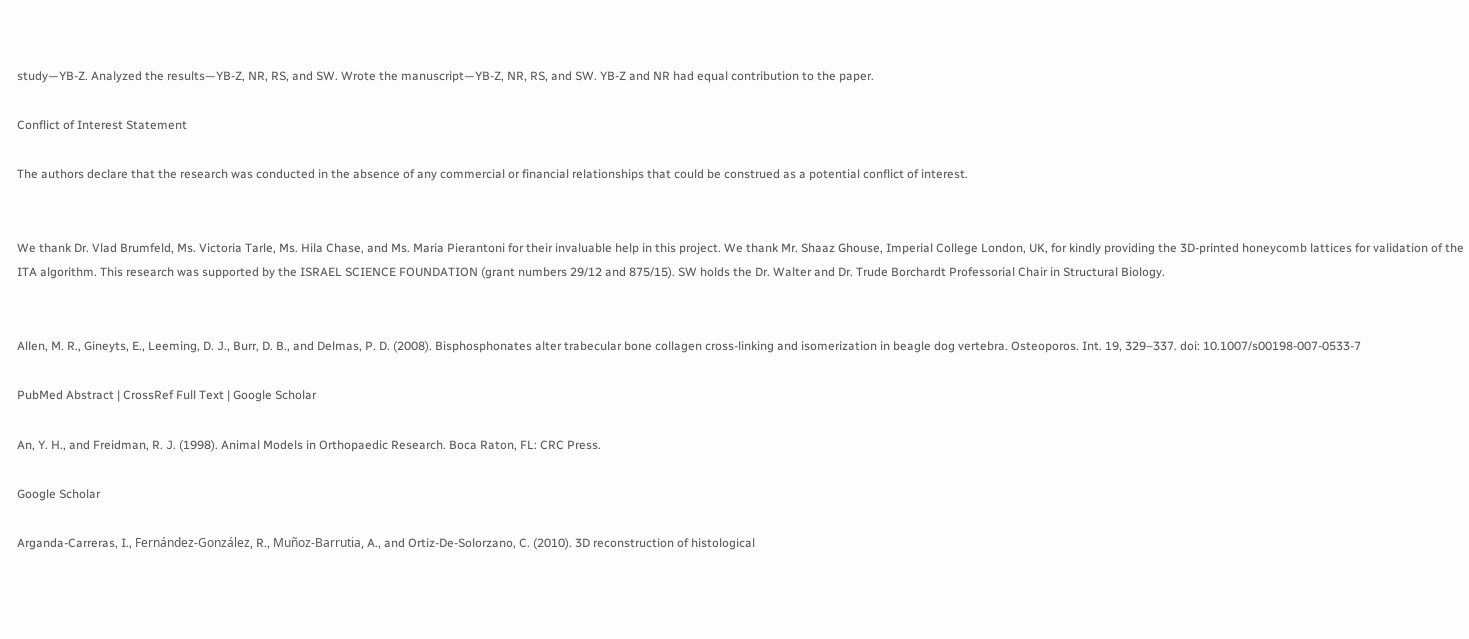study—YB-Z. Analyzed the results—YB-Z, NR, RS, and SW. Wrote the manuscript—YB-Z, NR, RS, and SW. YB-Z and NR had equal contribution to the paper.

Conflict of Interest Statement

The authors declare that the research was conducted in the absence of any commercial or financial relationships that could be construed as a potential conflict of interest.


We thank Dr. Vlad Brumfeld, Ms. Victoria Tarle, Ms. Hila Chase, and Ms. Maria Pierantoni for their invaluable help in this project. We thank Mr. Shaaz Ghouse, Imperial College London, UK, for kindly providing the 3D-printed honeycomb lattices for validation of the ITA algorithm. This research was supported by the ISRAEL SCIENCE FOUNDATION (grant numbers 29/12 and 875/15). SW holds the Dr. Walter and Dr. Trude Borchardt Professorial Chair in Structural Biology.


Allen, M. R., Gineyts, E., Leeming, D. J., Burr, D. B., and Delmas, P. D. (2008). Bisphosphonates alter trabecular bone collagen cross-linking and isomerization in beagle dog vertebra. Osteoporos. Int. 19, 329–337. doi: 10.1007/s00198-007-0533-7

PubMed Abstract | CrossRef Full Text | Google Scholar

An, Y. H., and Freidman, R. J. (1998). Animal Models in Orthopaedic Research. Boca Raton, FL: CRC Press.

Google Scholar

Arganda-Carreras, I., Fernández-González, R., Muñoz-Barrutia, A., and Ortiz-De-Solorzano, C. (2010). 3D reconstruction of histological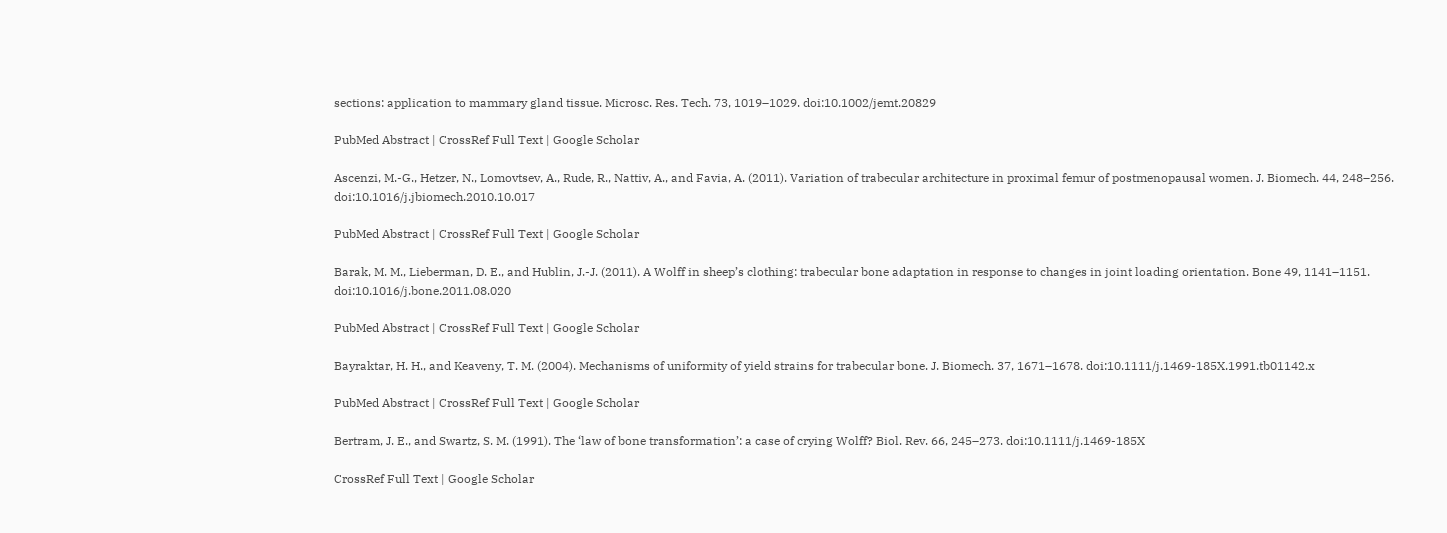sections: application to mammary gland tissue. Microsc. Res. Tech. 73, 1019–1029. doi:10.1002/jemt.20829

PubMed Abstract | CrossRef Full Text | Google Scholar

Ascenzi, M.-G., Hetzer, N., Lomovtsev, A., Rude, R., Nattiv, A., and Favia, A. (2011). Variation of trabecular architecture in proximal femur of postmenopausal women. J. Biomech. 44, 248–256. doi:10.1016/j.jbiomech.2010.10.017

PubMed Abstract | CrossRef Full Text | Google Scholar

Barak, M. M., Lieberman, D. E., and Hublin, J.-J. (2011). A Wolff in sheep’s clothing: trabecular bone adaptation in response to changes in joint loading orientation. Bone 49, 1141–1151. doi:10.1016/j.bone.2011.08.020

PubMed Abstract | CrossRef Full Text | Google Scholar

Bayraktar, H. H., and Keaveny, T. M. (2004). Mechanisms of uniformity of yield strains for trabecular bone. J. Biomech. 37, 1671–1678. doi:10.1111/j.1469-185X.1991.tb01142.x

PubMed Abstract | CrossRef Full Text | Google Scholar

Bertram, J. E., and Swartz, S. M. (1991). The ‘law of bone transformation’: a case of crying Wolff? Biol. Rev. 66, 245–273. doi:10.1111/j.1469-185X

CrossRef Full Text | Google Scholar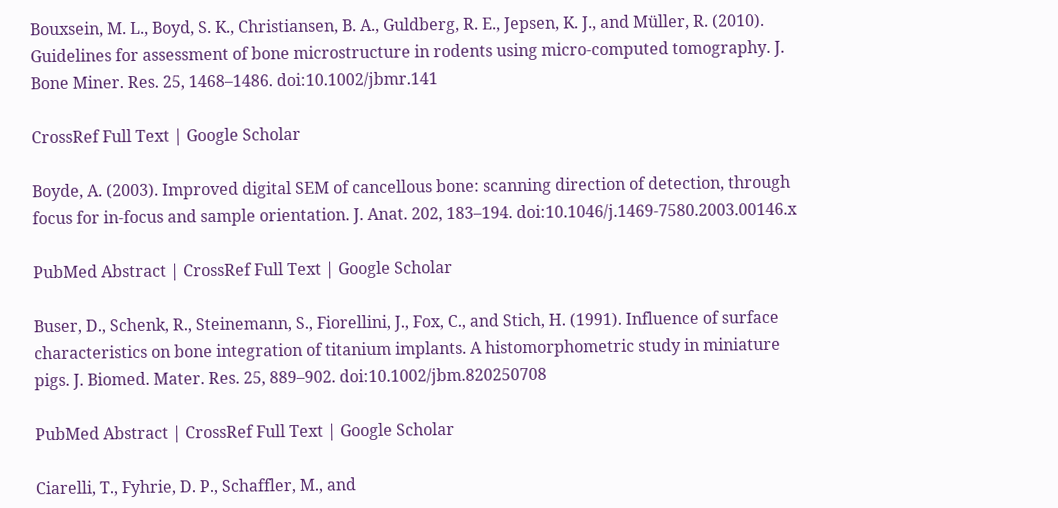Bouxsein, M. L., Boyd, S. K., Christiansen, B. A., Guldberg, R. E., Jepsen, K. J., and Müller, R. (2010). Guidelines for assessment of bone microstructure in rodents using micro-computed tomography. J. Bone Miner. Res. 25, 1468–1486. doi:10.1002/jbmr.141

CrossRef Full Text | Google Scholar

Boyde, A. (2003). Improved digital SEM of cancellous bone: scanning direction of detection, through focus for in-focus and sample orientation. J. Anat. 202, 183–194. doi:10.1046/j.1469-7580.2003.00146.x

PubMed Abstract | CrossRef Full Text | Google Scholar

Buser, D., Schenk, R., Steinemann, S., Fiorellini, J., Fox, C., and Stich, H. (1991). Influence of surface characteristics on bone integration of titanium implants. A histomorphometric study in miniature pigs. J. Biomed. Mater. Res. 25, 889–902. doi:10.1002/jbm.820250708

PubMed Abstract | CrossRef Full Text | Google Scholar

Ciarelli, T., Fyhrie, D. P., Schaffler, M., and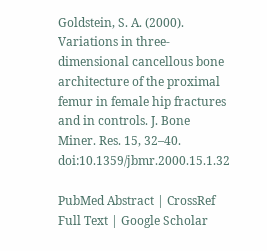Goldstein, S. A. (2000). Variations in three-dimensional cancellous bone architecture of the proximal femur in female hip fractures and in controls. J. Bone Miner. Res. 15, 32–40. doi:10.1359/jbmr.2000.15.1.32

PubMed Abstract | CrossRef Full Text | Google Scholar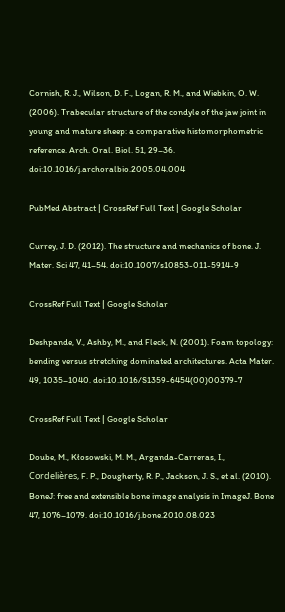Cornish, R. J., Wilson, D. F., Logan, R. M., and Wiebkin, O. W. (2006). Trabecular structure of the condyle of the jaw joint in young and mature sheep: a comparative histomorphometric reference. Arch. Oral. Biol. 51, 29–36. doi:10.1016/j.archoralbio.2005.04.004

PubMed Abstract | CrossRef Full Text | Google Scholar

Currey, J. D. (2012). The structure and mechanics of bone. J. Mater. Sci 47, 41–54. doi:10.1007/s10853-011-5914-9

CrossRef Full Text | Google Scholar

Deshpande, V., Ashby, M., and Fleck, N. (2001). Foam topology: bending versus stretching dominated architectures. Acta Mater. 49, 1035–1040. doi:10.1016/S1359-6454(00)00379-7

CrossRef Full Text | Google Scholar

Doube, M., Kłosowski, M. M., Arganda-Carreras, I., Cordelières, F. P., Dougherty, R. P., Jackson, J. S., et al. (2010). BoneJ: free and extensible bone image analysis in ImageJ. Bone 47, 1076–1079. doi:10.1016/j.bone.2010.08.023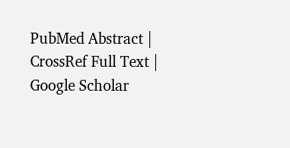PubMed Abstract | CrossRef Full Text | Google Scholar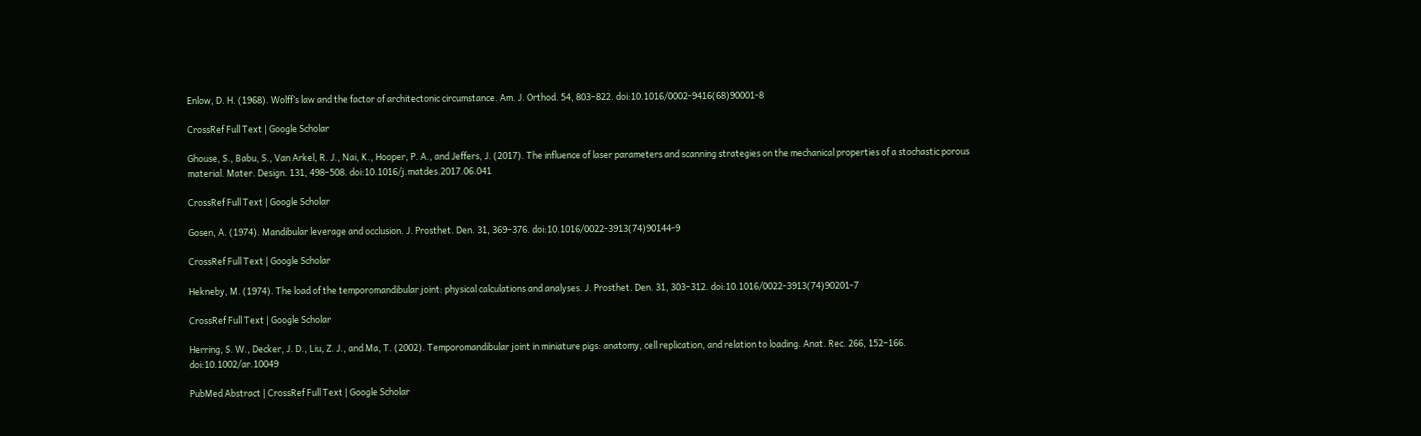Enlow, D. H. (1968). Wolff’s law and the factor of architectonic circumstance. Am. J. Orthod. 54, 803–822. doi:10.1016/0002-9416(68)90001-8

CrossRef Full Text | Google Scholar

Ghouse, S., Babu, S., Van Arkel, R. J., Nai, K., Hooper, P. A., and Jeffers, J. (2017). The influence of laser parameters and scanning strategies on the mechanical properties of a stochastic porous material. Mater. Design. 131, 498–508. doi:10.1016/j.matdes.2017.06.041

CrossRef Full Text | Google Scholar

Gosen, A. (1974). Mandibular leverage and occlusion. J. Prosthet. Den. 31, 369–376. doi:10.1016/0022-3913(74)90144-9

CrossRef Full Text | Google Scholar

Hekneby, M. (1974). The load of the temporomandibular joint: physical calculations and analyses. J. Prosthet. Den. 31, 303–312. doi:10.1016/0022-3913(74)90201-7

CrossRef Full Text | Google Scholar

Herring, S. W., Decker, J. D., Liu, Z. J., and Ma, T. (2002). Temporomandibular joint in miniature pigs: anatomy, cell replication, and relation to loading. Anat. Rec. 266, 152–166. doi:10.1002/ar.10049

PubMed Abstract | CrossRef Full Text | Google Scholar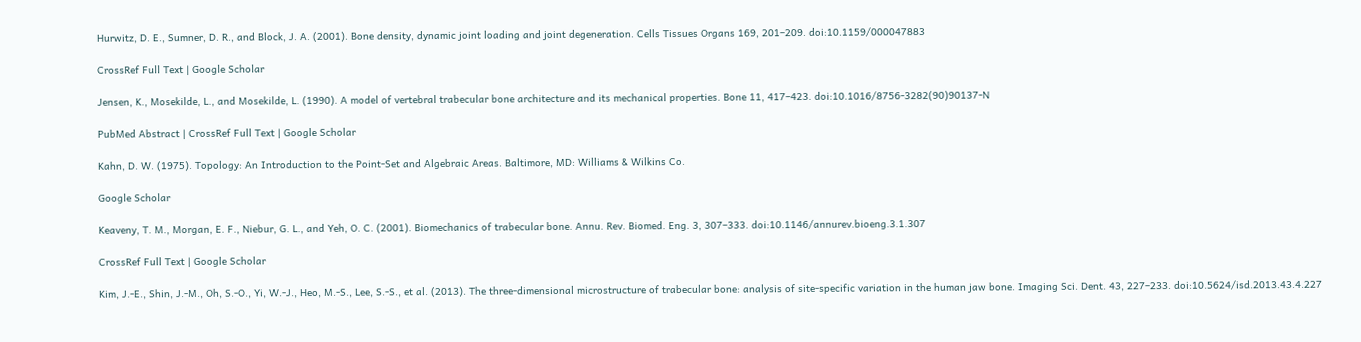Hurwitz, D. E., Sumner, D. R., and Block, J. A. (2001). Bone density, dynamic joint loading and joint degeneration. Cells Tissues Organs 169, 201–209. doi:10.1159/000047883

CrossRef Full Text | Google Scholar

Jensen, K., Mosekilde, L., and Mosekilde, L. (1990). A model of vertebral trabecular bone architecture and its mechanical properties. Bone 11, 417–423. doi:10.1016/8756-3282(90)90137-N

PubMed Abstract | CrossRef Full Text | Google Scholar

Kahn, D. W. (1975). Topology: An Introduction to the Point-Set and Algebraic Areas. Baltimore, MD: Williams & Wilkins Co.

Google Scholar

Keaveny, T. M., Morgan, E. F., Niebur, G. L., and Yeh, O. C. (2001). Biomechanics of trabecular bone. Annu. Rev. Biomed. Eng. 3, 307–333. doi:10.1146/annurev.bioeng.3.1.307

CrossRef Full Text | Google Scholar

Kim, J.-E., Shin, J.-M., Oh, S.-O., Yi, W.-J., Heo, M.-S., Lee, S.-S., et al. (2013). The three-dimensional microstructure of trabecular bone: analysis of site-specific variation in the human jaw bone. Imaging Sci. Dent. 43, 227–233. doi:10.5624/isd.2013.43.4.227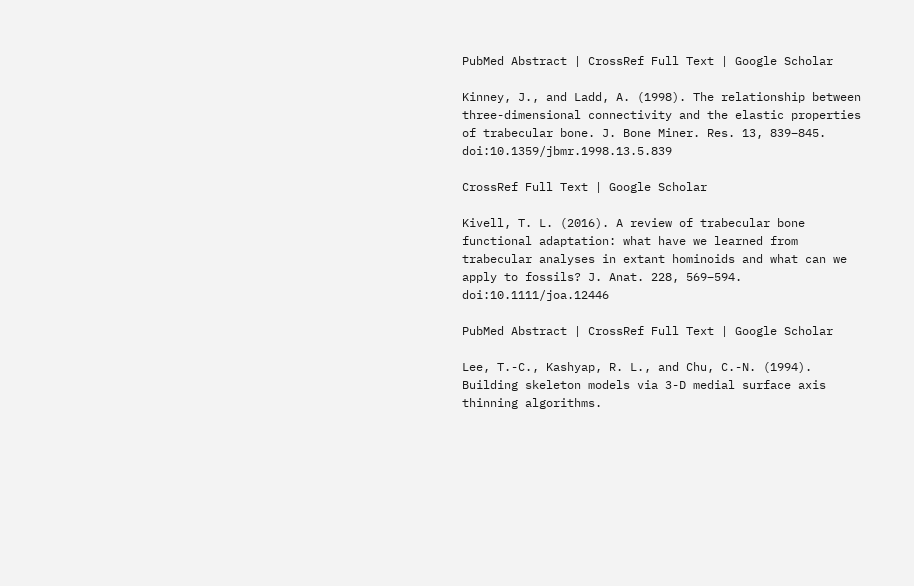PubMed Abstract | CrossRef Full Text | Google Scholar

Kinney, J., and Ladd, A. (1998). The relationship between three-dimensional connectivity and the elastic properties of trabecular bone. J. Bone Miner. Res. 13, 839–845. doi:10.1359/jbmr.1998.13.5.839

CrossRef Full Text | Google Scholar

Kivell, T. L. (2016). A review of trabecular bone functional adaptation: what have we learned from trabecular analyses in extant hominoids and what can we apply to fossils? J. Anat. 228, 569–594. doi:10.1111/joa.12446

PubMed Abstract | CrossRef Full Text | Google Scholar

Lee, T.-C., Kashyap, R. L., and Chu, C.-N. (1994). Building skeleton models via 3-D medial surface axis thinning algorithms.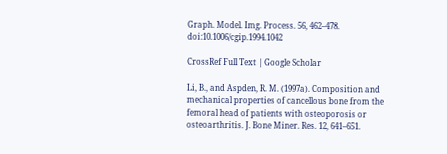Graph. Model. Img. Process. 56, 462–478. doi:10.1006/cgip.1994.1042

CrossRef Full Text | Google Scholar

Li, B., and Aspden, R. M. (1997a). Composition and mechanical properties of cancellous bone from the femoral head of patients with osteoporosis or osteoarthritis. J. Bone Miner. Res. 12, 641–651.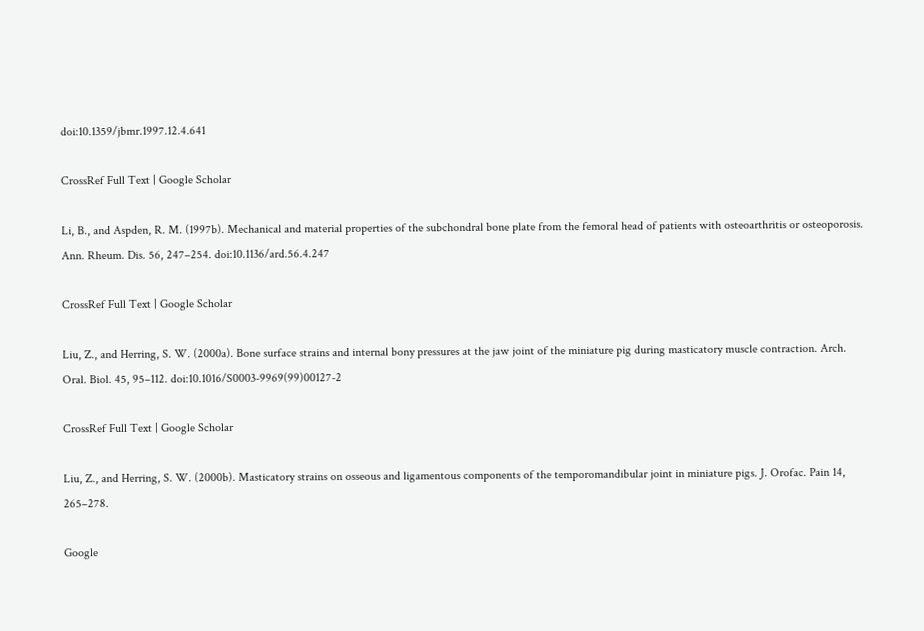doi:10.1359/jbmr.1997.12.4.641

CrossRef Full Text | Google Scholar

Li, B., and Aspden, R. M. (1997b). Mechanical and material properties of the subchondral bone plate from the femoral head of patients with osteoarthritis or osteoporosis. Ann. Rheum. Dis. 56, 247–254. doi:10.1136/ard.56.4.247

CrossRef Full Text | Google Scholar

Liu, Z., and Herring, S. W. (2000a). Bone surface strains and internal bony pressures at the jaw joint of the miniature pig during masticatory muscle contraction. Arch. Oral. Biol. 45, 95–112. doi:10.1016/S0003-9969(99)00127-2

CrossRef Full Text | Google Scholar

Liu, Z., and Herring, S. W. (2000b). Masticatory strains on osseous and ligamentous components of the temporomandibular joint in miniature pigs. J. Orofac. Pain 14, 265–278.

Google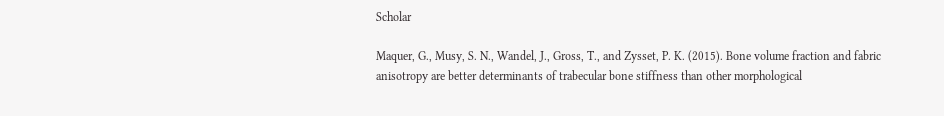Scholar

Maquer, G., Musy, S. N., Wandel, J., Gross, T., and Zysset, P. K. (2015). Bone volume fraction and fabric anisotropy are better determinants of trabecular bone stiffness than other morphological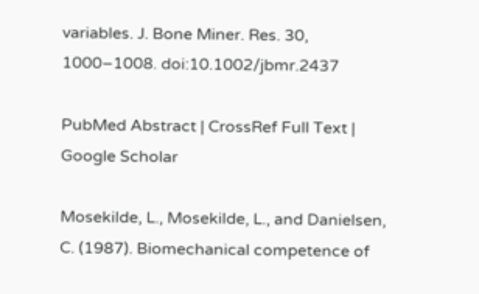variables. J. Bone Miner. Res. 30, 1000–1008. doi:10.1002/jbmr.2437

PubMed Abstract | CrossRef Full Text | Google Scholar

Mosekilde, L., Mosekilde, L., and Danielsen, C. (1987). Biomechanical competence of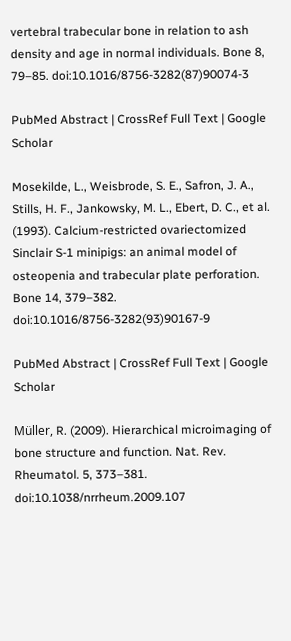vertebral trabecular bone in relation to ash density and age in normal individuals. Bone 8, 79–85. doi:10.1016/8756-3282(87)90074-3

PubMed Abstract | CrossRef Full Text | Google Scholar

Mosekilde, L., Weisbrode, S. E., Safron, J. A., Stills, H. F., Jankowsky, M. L., Ebert, D. C., et al. (1993). Calcium-restricted ovariectomized Sinclair S-1 minipigs: an animal model of osteopenia and trabecular plate perforation. Bone 14, 379–382. doi:10.1016/8756-3282(93)90167-9

PubMed Abstract | CrossRef Full Text | Google Scholar

Müller, R. (2009). Hierarchical microimaging of bone structure and function. Nat. Rev. Rheumatol. 5, 373–381. doi:10.1038/nrrheum.2009.107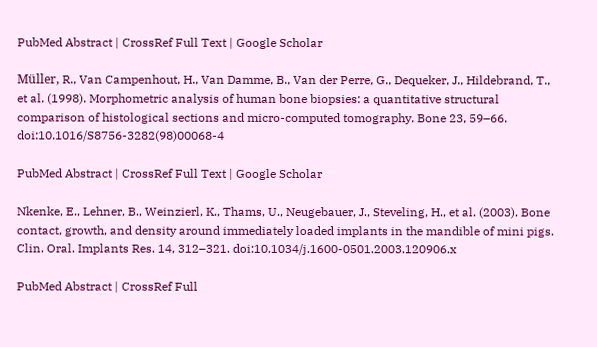PubMed Abstract | CrossRef Full Text | Google Scholar

Müller, R., Van Campenhout, H., Van Damme, B., Van der Perre, G., Dequeker, J., Hildebrand, T., et al. (1998). Morphometric analysis of human bone biopsies: a quantitative structural comparison of histological sections and micro-computed tomography. Bone 23, 59–66. doi:10.1016/S8756-3282(98)00068-4

PubMed Abstract | CrossRef Full Text | Google Scholar

Nkenke, E., Lehner, B., Weinzierl, K., Thams, U., Neugebauer, J., Steveling, H., et al. (2003). Bone contact, growth, and density around immediately loaded implants in the mandible of mini pigs. Clin. Oral. Implants Res. 14, 312–321. doi:10.1034/j.1600-0501.2003.120906.x

PubMed Abstract | CrossRef Full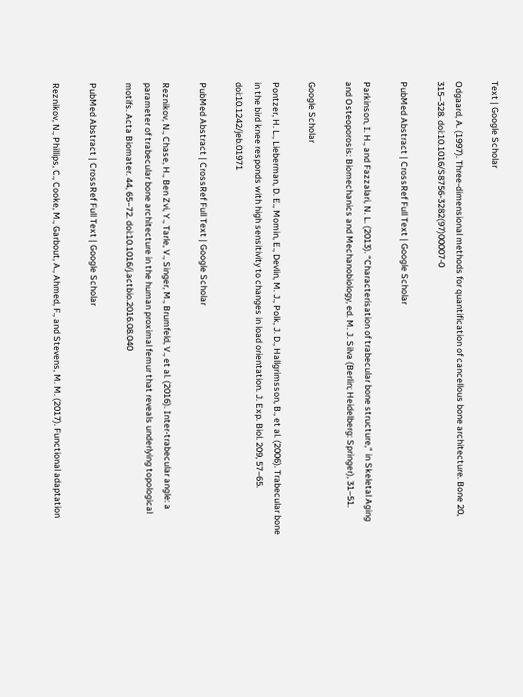Text | Google Scholar

Odgaard, A. (1997). Three-dimensional methods for quantification of cancellous bone architecture. Bone 20, 315–328. doi:10.1016/S8756-3282(97)00007-0

PubMed Abstract | CrossRef Full Text | Google Scholar

Parkinson, I. H., and Fazzalari, N. L. (2013). “Characterisation of trabecular bone structure,” in Skeletal Aging and Osteoporosis: Biomechanics and Mechanobiology, ed. M. J. Silva (Berlin; Heidelberg: Springer), 31–51.

Google Scholar

Pontzer, H. L., Lieberman, D. E., Momin, E., Devlin, M. J., Polk, J. D., Hallgrimsson, B., et al. (2006). Trabecular bone in the bird knee responds with high sensitivity to changes in load orientation. J. Exp. Biol. 209, 57–65. doi:10.1242/jeb.01971

PubMed Abstract | CrossRef Full Text | Google Scholar

Reznikov, N., Chase, H., Ben Zvi, Y., Tarle, V., Singer, M., Brumfeld, V., et al. (2016). Inter-trabecular angle: a parameter of trabecular bone architecture in the human proximal femur that reveals underlying topological motifs. Acta Biomater. 44, 65–72. doi:10.1016/j.actbio.2016.08.040

PubMed Abstract | CrossRef Full Text | Google Scholar

Reznikov, N., Phillips, C., Cooke, M., Garbout, A., Ahmed, F., and Stevens, M. M. (2017). Functional adaptation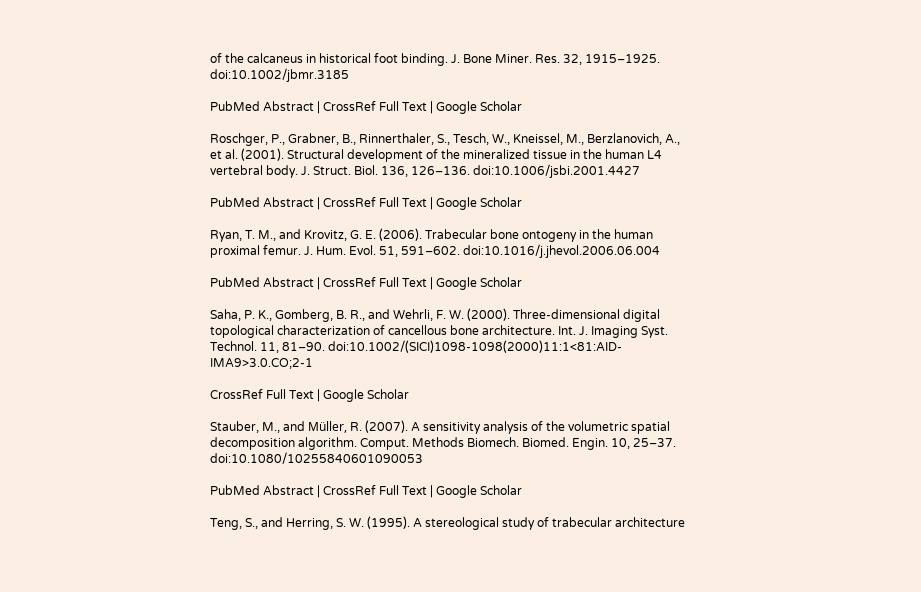of the calcaneus in historical foot binding. J. Bone Miner. Res. 32, 1915–1925. doi:10.1002/jbmr.3185

PubMed Abstract | CrossRef Full Text | Google Scholar

Roschger, P., Grabner, B., Rinnerthaler, S., Tesch, W., Kneissel, M., Berzlanovich, A., et al. (2001). Structural development of the mineralized tissue in the human L4 vertebral body. J. Struct. Biol. 136, 126–136. doi:10.1006/jsbi.2001.4427

PubMed Abstract | CrossRef Full Text | Google Scholar

Ryan, T. M., and Krovitz, G. E. (2006). Trabecular bone ontogeny in the human proximal femur. J. Hum. Evol. 51, 591–602. doi:10.1016/j.jhevol.2006.06.004

PubMed Abstract | CrossRef Full Text | Google Scholar

Saha, P. K., Gomberg, B. R., and Wehrli, F. W. (2000). Three-dimensional digital topological characterization of cancellous bone architecture. Int. J. Imaging Syst. Technol. 11, 81–90. doi:10.1002/(SICI)1098-1098(2000)11:1<81:AID-IMA9>3.0.CO;2-1

CrossRef Full Text | Google Scholar

Stauber, M., and Müller, R. (2007). A sensitivity analysis of the volumetric spatial decomposition algorithm. Comput. Methods Biomech. Biomed. Engin. 10, 25–37. doi:10.1080/10255840601090053

PubMed Abstract | CrossRef Full Text | Google Scholar

Teng, S., and Herring, S. W. (1995). A stereological study of trabecular architecture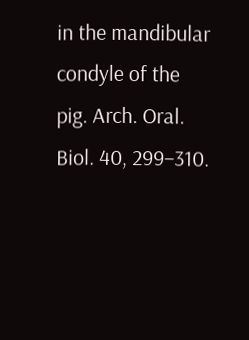in the mandibular condyle of the pig. Arch. Oral. Biol. 40, 299–310.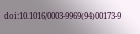doi:10.1016/0003-9969(94)00173-9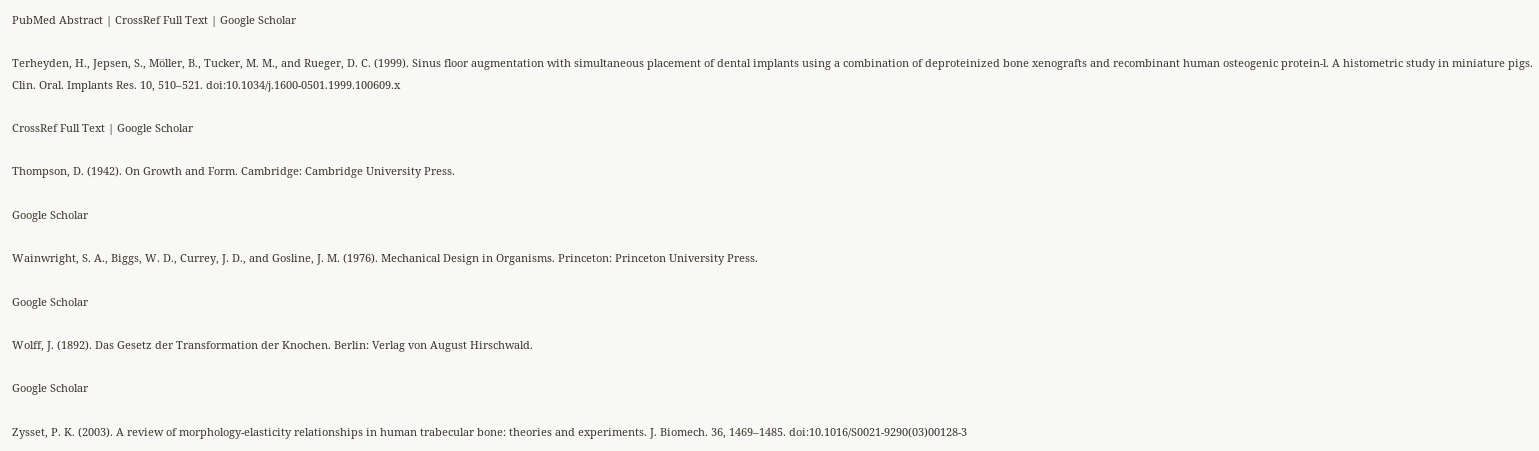PubMed Abstract | CrossRef Full Text | Google Scholar

Terheyden, H., Jepsen, S., Möller, B., Tucker, M. M., and Rueger, D. C. (1999). Sinus floor augmentation with simultaneous placement of dental implants using a combination of deproteinized bone xenografts and recombinant human osteogenic protein-l. A histometric study in miniature pigs. Clin. Oral. Implants Res. 10, 510–521. doi:10.1034/j.1600-0501.1999.100609.x

CrossRef Full Text | Google Scholar

Thompson, D. (1942). On Growth and Form. Cambridge: Cambridge University Press.

Google Scholar

Wainwright, S. A., Biggs, W. D., Currey, J. D., and Gosline, J. M. (1976). Mechanical Design in Organisms. Princeton: Princeton University Press.

Google Scholar

Wolff, J. (1892). Das Gesetz der Transformation der Knochen. Berlin: Verlag von August Hirschwald.

Google Scholar

Zysset, P. K. (2003). A review of morphology-elasticity relationships in human trabecular bone: theories and experiments. J. Biomech. 36, 1469–1485. doi:10.1016/S0021-9290(03)00128-3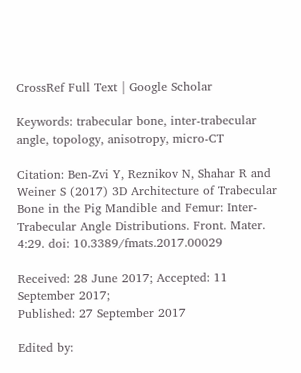CrossRef Full Text | Google Scholar

Keywords: trabecular bone, inter-trabecular angle, topology, anisotropy, micro-CT

Citation: Ben-Zvi Y, Reznikov N, Shahar R and Weiner S (2017) 3D Architecture of Trabecular Bone in the Pig Mandible and Femur: Inter-Trabecular Angle Distributions. Front. Mater. 4:29. doi: 10.3389/fmats.2017.00029

Received: 28 June 2017; Accepted: 11 September 2017;
Published: 27 September 2017

Edited by: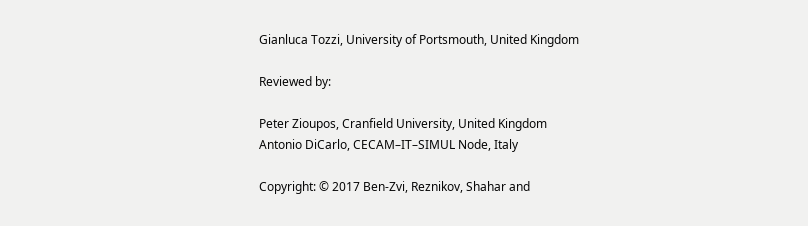Gianluca Tozzi, University of Portsmouth, United Kingdom

Reviewed by:

Peter Zioupos, Cranfield University, United Kingdom
Antonio DiCarlo, CECAM–IT–SIMUL Node, Italy

Copyright: © 2017 Ben-Zvi, Reznikov, Shahar and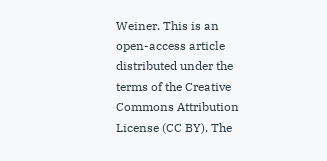Weiner. This is an open-access article distributed under the terms of the Creative Commons Attribution License (CC BY). The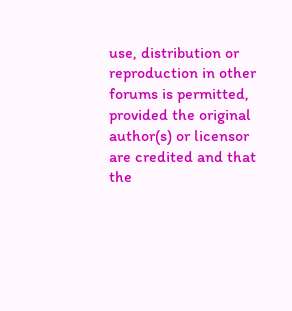use, distribution or reproduction in other forums is permitted, provided the original author(s) or licensor are credited and that the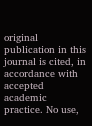original publication in this journal is cited, in accordance with accepted academic practice. No use,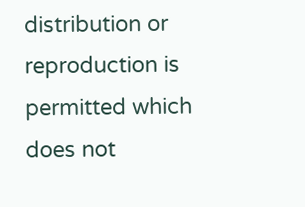distribution or reproduction is permitted which does not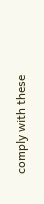comply with these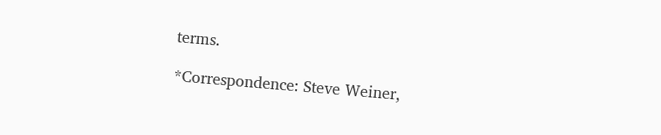terms.

*Correspondence: Steve Weiner,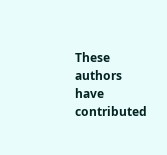These authors have contributed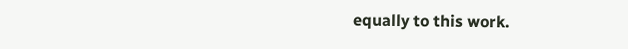equally to this work.